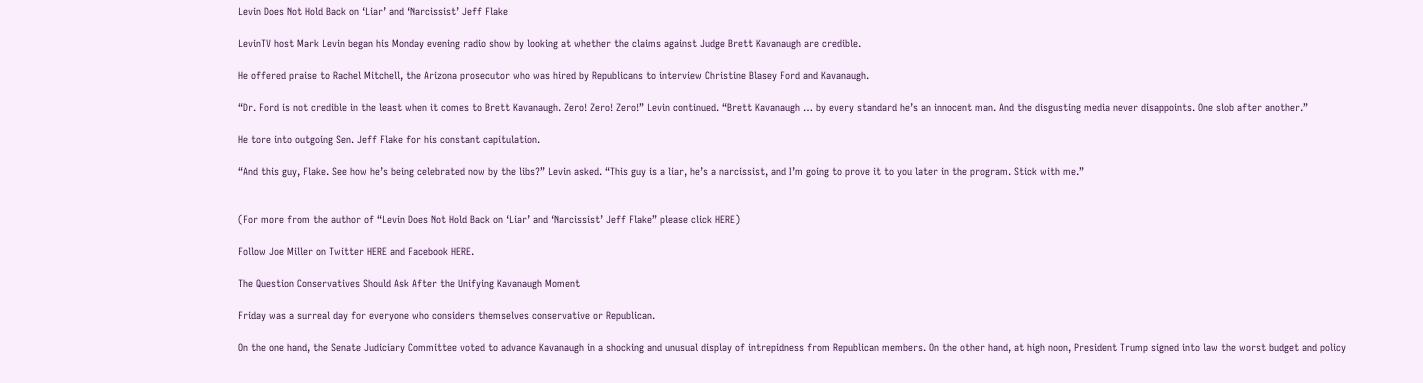Levin Does Not Hold Back on ‘Liar’ and ‘Narcissist’ Jeff Flake

LevinTV host Mark Levin began his Monday evening radio show by looking at whether the claims against Judge Brett Kavanaugh are credible.

He offered praise to Rachel Mitchell, the Arizona prosecutor who was hired by Republicans to interview Christine Blasey Ford and Kavanaugh.

“Dr. Ford is not credible in the least when it comes to Brett Kavanaugh. Zero! Zero! Zero!” Levin continued. “Brett Kavanaugh … by every standard he’s an innocent man. And the disgusting media never disappoints. One slob after another.”

He tore into outgoing Sen. Jeff Flake for his constant capitulation.

“And this guy, Flake. See how he’s being celebrated now by the libs?” Levin asked. “This guy is a liar, he’s a narcissist, and I’m going to prove it to you later in the program. Stick with me.”


(For more from the author of “Levin Does Not Hold Back on ‘Liar’ and ‘Narcissist’ Jeff Flake” please click HERE)

Follow Joe Miller on Twitter HERE and Facebook HERE.

The Question Conservatives Should Ask After the Unifying Kavanaugh Moment

Friday was a surreal day for everyone who considers themselves conservative or Republican.

On the one hand, the Senate Judiciary Committee voted to advance Kavanaugh in a shocking and unusual display of intrepidness from Republican members. On the other hand, at high noon, President Trump signed into law the worst budget and policy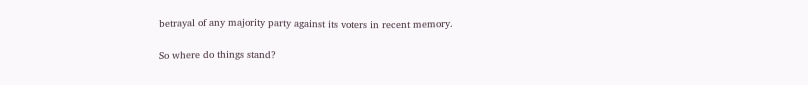betrayal of any majority party against its voters in recent memory.

So where do things stand?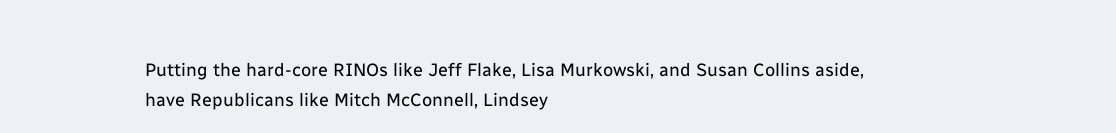Putting the hard-core RINOs like Jeff Flake, Lisa Murkowski, and Susan Collins aside, have Republicans like Mitch McConnell, Lindsey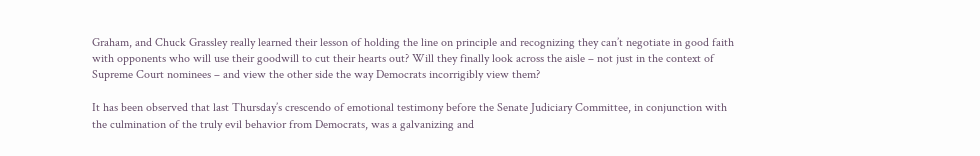Graham, and Chuck Grassley really learned their lesson of holding the line on principle and recognizing they can’t negotiate in good faith with opponents who will use their goodwill to cut their hearts out? Will they finally look across the aisle – not just in the context of Supreme Court nominees – and view the other side the way Democrats incorrigibly view them?

It has been observed that last Thursday’s crescendo of emotional testimony before the Senate Judiciary Committee, in conjunction with the culmination of the truly evil behavior from Democrats, was a galvanizing and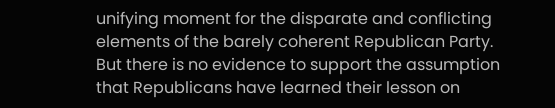unifying moment for the disparate and conflicting elements of the barely coherent Republican Party. But there is no evidence to support the assumption that Republicans have learned their lesson on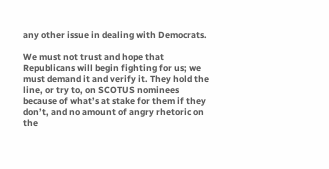any other issue in dealing with Democrats.

We must not trust and hope that Republicans will begin fighting for us; we must demand it and verify it. They hold the line, or try to, on SCOTUS nominees because of what’s at stake for them if they don’t, and no amount of angry rhetoric on the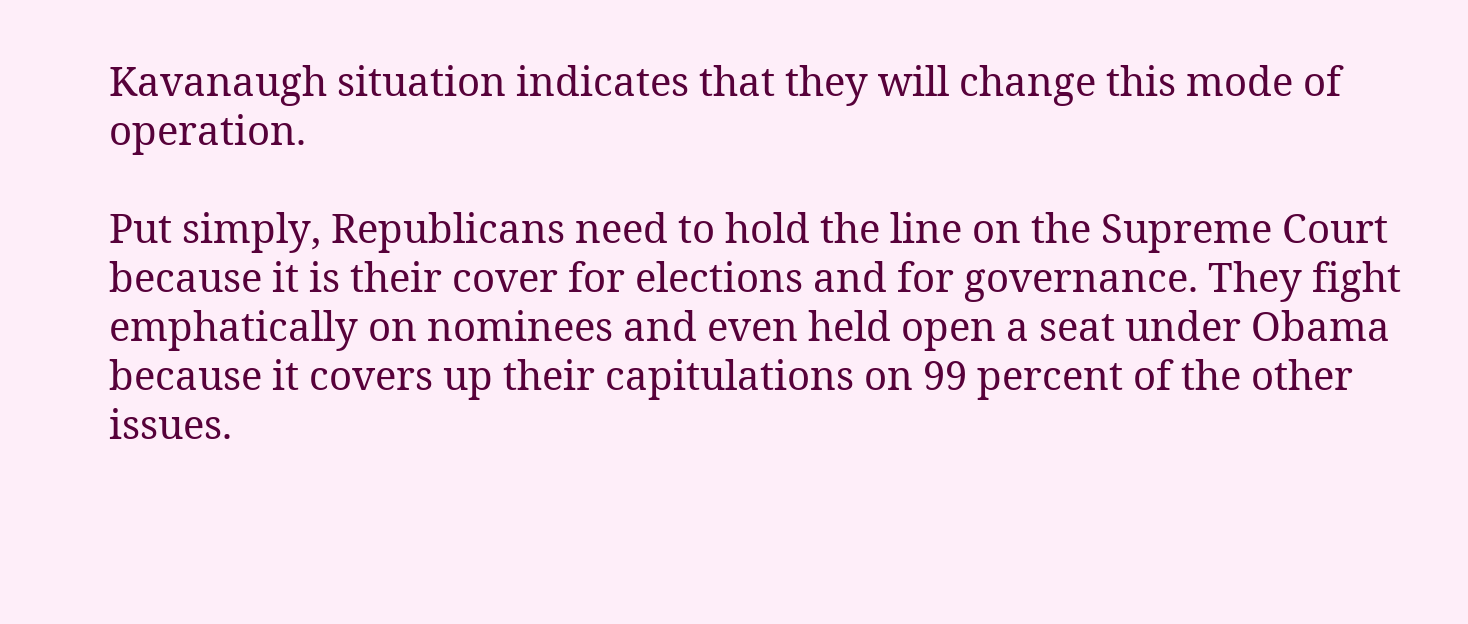Kavanaugh situation indicates that they will change this mode of operation.

Put simply, Republicans need to hold the line on the Supreme Court because it is their cover for elections and for governance. They fight emphatically on nominees and even held open a seat under Obama because it covers up their capitulations on 99 percent of the other issues.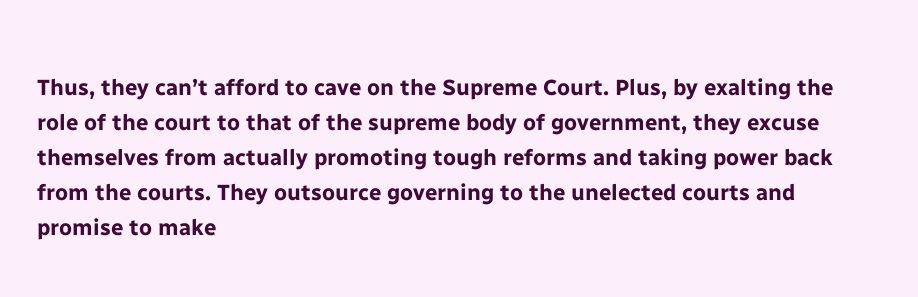Thus, they can’t afford to cave on the Supreme Court. Plus, by exalting the role of the court to that of the supreme body of government, they excuse themselves from actually promoting tough reforms and taking power back from the courts. They outsource governing to the unelected courts and promise to make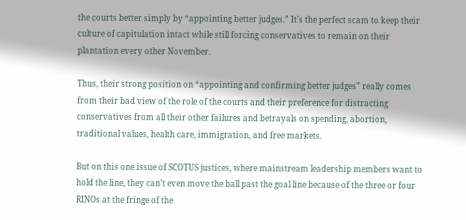the courts better simply by “appointing better judges.” It’s the perfect scam to keep their culture of capitulation intact while still forcing conservatives to remain on their plantation every other November.

Thus, their strong position on “appointing and confirming better judges” really comes from their bad view of the role of the courts and their preference for distracting conservatives from all their other failures and betrayals on spending, abortion, traditional values, health care, immigration, and free markets.

But on this one issue of SCOTUS justices, where mainstream leadership members want to hold the line, they can’t even move the ball past the goal line because of the three or four RINOs at the fringe of the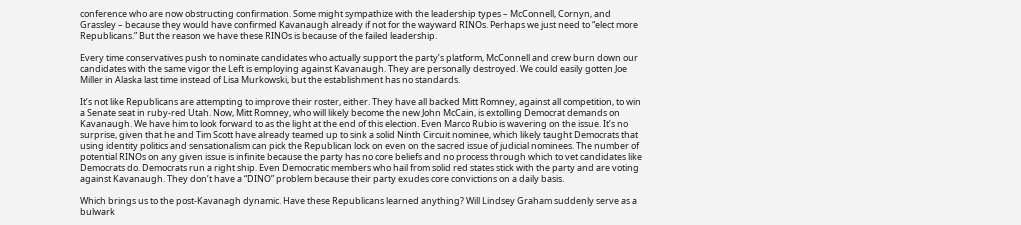conference who are now obstructing confirmation. Some might sympathize with the leadership types – McConnell, Cornyn, and Grassley – because they would have confirmed Kavanaugh already if not for the wayward RINOs. Perhaps we just need to “elect more Republicans.” But the reason we have these RINOs is because of the failed leadership.

Every time conservatives push to nominate candidates who actually support the party’s platform, McConnell and crew burn down our candidates with the same vigor the Left is employing against Kavanaugh. They are personally destroyed. We could easily gotten Joe Miller in Alaska last time instead of Lisa Murkowski, but the establishment has no standards.

It’s not like Republicans are attempting to improve their roster, either. They have all backed Mitt Romney, against all competition, to win a Senate seat in ruby-red Utah. Now, Mitt Romney, who will likely become the new John McCain, is extolling Democrat demands on Kavanaugh. We have him to look forward to as the light at the end of this election. Even Marco Rubio is wavering on the issue. It’s no surprise, given that he and Tim Scott have already teamed up to sink a solid Ninth Circuit nominee, which likely taught Democrats that using identity politics and sensationalism can pick the Republican lock on even on the sacred issue of judicial nominees. The number of potential RINOs on any given issue is infinite because the party has no core beliefs and no process through which to vet candidates like Democrats do. Democrats run a right ship. Even Democratic members who hail from solid red states stick with the party and are voting against Kavanaugh. They don’t have a “DINO” problem because their party exudes core convictions on a daily basis.

Which brings us to the post-Kavanagh dynamic. Have these Republicans learned anything? Will Lindsey Graham suddenly serve as a bulwark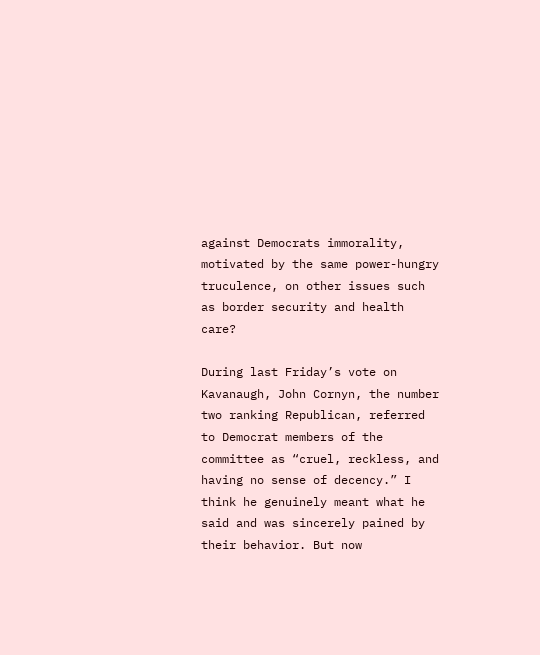against Democrats immorality, motivated by the same power-hungry truculence, on other issues such as border security and health care?

During last Friday’s vote on Kavanaugh, John Cornyn, the number two ranking Republican, referred to Democrat members of the committee as “cruel, reckless, and having no sense of decency.” I think he genuinely meant what he said and was sincerely pained by their behavior. But now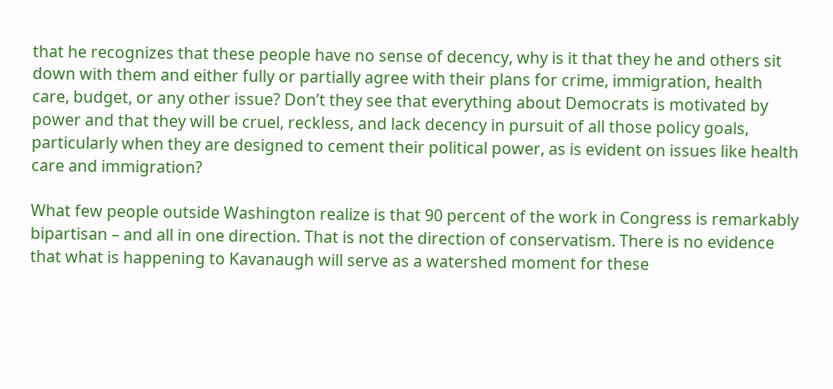that he recognizes that these people have no sense of decency, why is it that they he and others sit down with them and either fully or partially agree with their plans for crime, immigration, health care, budget, or any other issue? Don’t they see that everything about Democrats is motivated by power and that they will be cruel, reckless, and lack decency in pursuit of all those policy goals, particularly when they are designed to cement their political power, as is evident on issues like health care and immigration?

What few people outside Washington realize is that 90 percent of the work in Congress is remarkably bipartisan – and all in one direction. That is not the direction of conservatism. There is no evidence that what is happening to Kavanaugh will serve as a watershed moment for these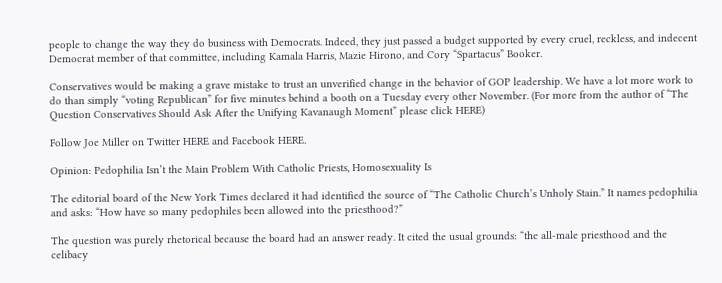people to change the way they do business with Democrats. Indeed, they just passed a budget supported by every cruel, reckless, and indecent Democrat member of that committee, including Kamala Harris, Mazie Hirono, and Cory “Spartacus” Booker.

Conservatives would be making a grave mistake to trust an unverified change in the behavior of GOP leadership. We have a lot more work to do than simply “voting Republican” for five minutes behind a booth on a Tuesday every other November. (For more from the author of “The Question Conservatives Should Ask After the Unifying Kavanaugh Moment” please click HERE)

Follow Joe Miller on Twitter HERE and Facebook HERE.

Opinion: Pedophilia Isn’t the Main Problem With Catholic Priests, Homosexuality Is

The editorial board of the New York Times declared it had identified the source of “The Catholic Church’s Unholy Stain.” It names pedophilia and asks: “How have so many pedophiles been allowed into the priesthood?”

The question was purely rhetorical because the board had an answer ready. It cited the usual grounds: “the all-male priesthood and the celibacy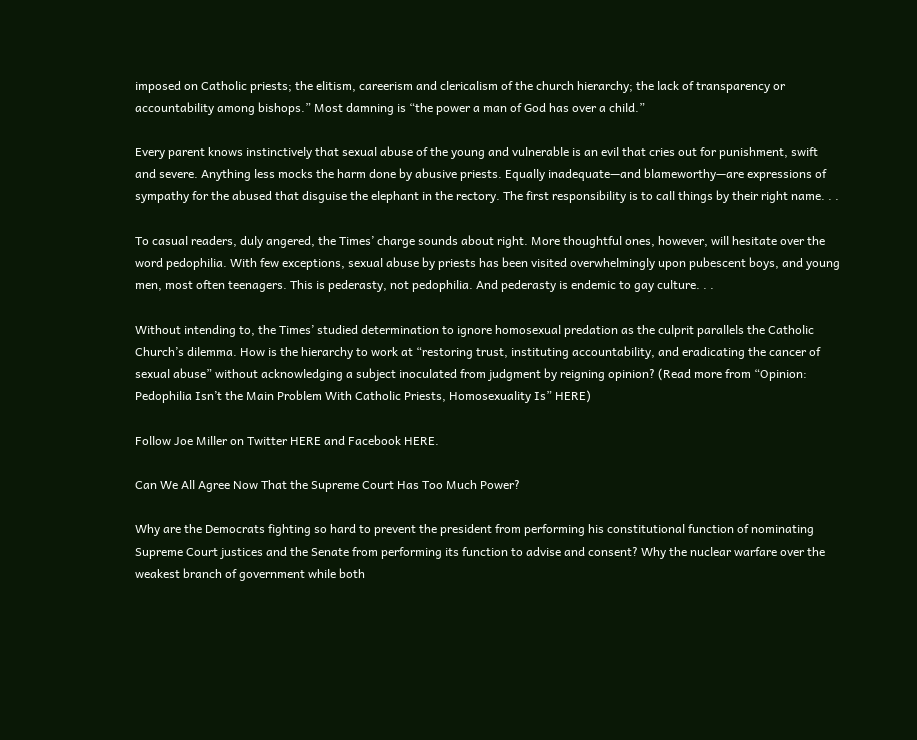imposed on Catholic priests; the elitism, careerism and clericalism of the church hierarchy; the lack of transparency or accountability among bishops.” Most damning is “the power a man of God has over a child.”

Every parent knows instinctively that sexual abuse of the young and vulnerable is an evil that cries out for punishment, swift and severe. Anything less mocks the harm done by abusive priests. Equally inadequate—and blameworthy—are expressions of sympathy for the abused that disguise the elephant in the rectory. The first responsibility is to call things by their right name. . .

To casual readers, duly angered, the Times’ charge sounds about right. More thoughtful ones, however, will hesitate over the word pedophilia. With few exceptions, sexual abuse by priests has been visited overwhelmingly upon pubescent boys, and young men, most often teenagers. This is pederasty, not pedophilia. And pederasty is endemic to gay culture. . .

Without intending to, the Times’ studied determination to ignore homosexual predation as the culprit parallels the Catholic Church’s dilemma. How is the hierarchy to work at “restoring trust, instituting accountability, and eradicating the cancer of sexual abuse” without acknowledging a subject inoculated from judgment by reigning opinion? (Read more from “Opinion: Pedophilia Isn’t the Main Problem With Catholic Priests, Homosexuality Is” HERE)

Follow Joe Miller on Twitter HERE and Facebook HERE.

Can We All Agree Now That the Supreme Court Has Too Much Power?

Why are the Democrats fighting so hard to prevent the president from performing his constitutional function of nominating Supreme Court justices and the Senate from performing its function to advise and consent? Why the nuclear warfare over the weakest branch of government while both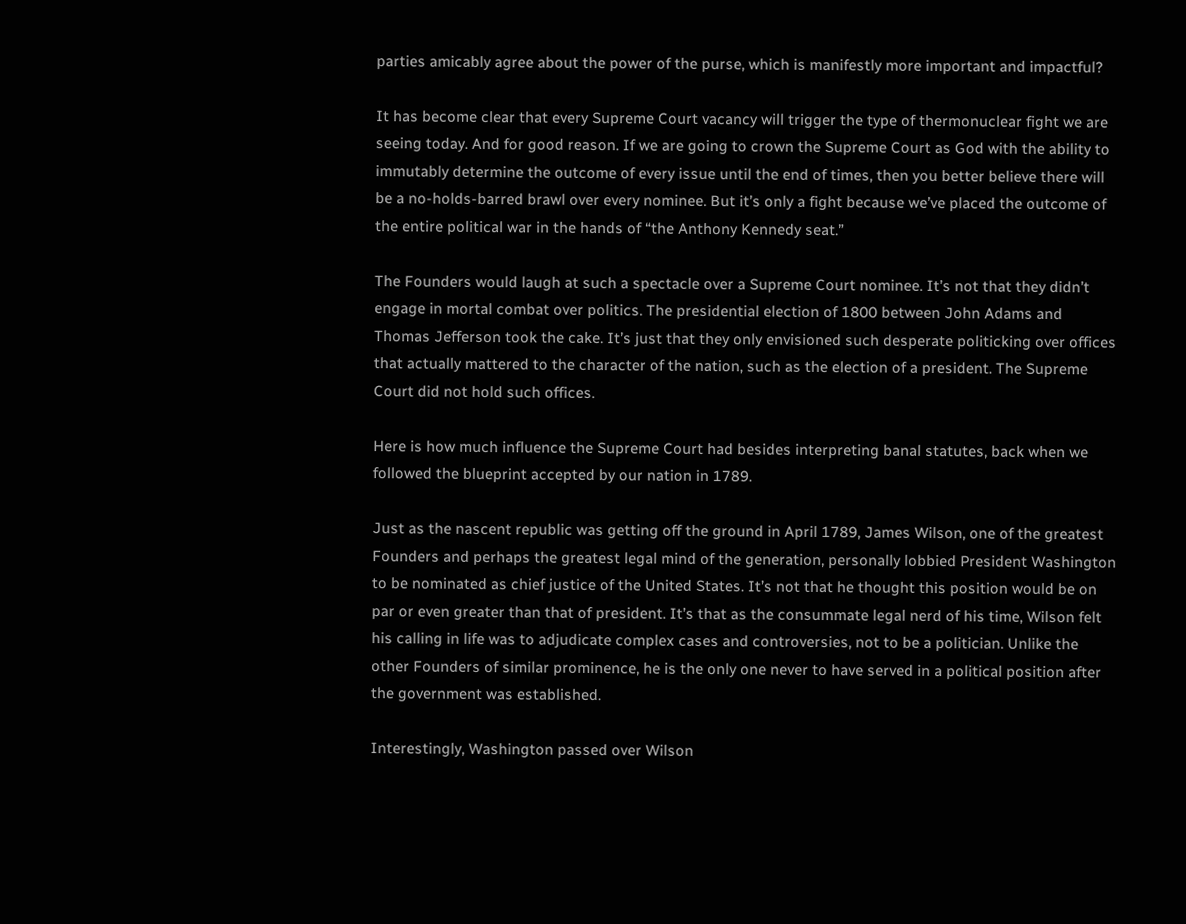parties amicably agree about the power of the purse, which is manifestly more important and impactful?

It has become clear that every Supreme Court vacancy will trigger the type of thermonuclear fight we are seeing today. And for good reason. If we are going to crown the Supreme Court as God with the ability to immutably determine the outcome of every issue until the end of times, then you better believe there will be a no-holds-barred brawl over every nominee. But it’s only a fight because we’ve placed the outcome of the entire political war in the hands of “the Anthony Kennedy seat.”

The Founders would laugh at such a spectacle over a Supreme Court nominee. It’s not that they didn’t engage in mortal combat over politics. The presidential election of 1800 between John Adams and Thomas Jefferson took the cake. It’s just that they only envisioned such desperate politicking over offices that actually mattered to the character of the nation, such as the election of a president. The Supreme Court did not hold such offices.

Here is how much influence the Supreme Court had besides interpreting banal statutes, back when we followed the blueprint accepted by our nation in 1789.

Just as the nascent republic was getting off the ground in April 1789, James Wilson, one of the greatest Founders and perhaps the greatest legal mind of the generation, personally lobbied President Washington to be nominated as chief justice of the United States. It’s not that he thought this position would be on par or even greater than that of president. It’s that as the consummate legal nerd of his time, Wilson felt his calling in life was to adjudicate complex cases and controversies, not to be a politician. Unlike the other Founders of similar prominence, he is the only one never to have served in a political position after the government was established.

Interestingly, Washington passed over Wilson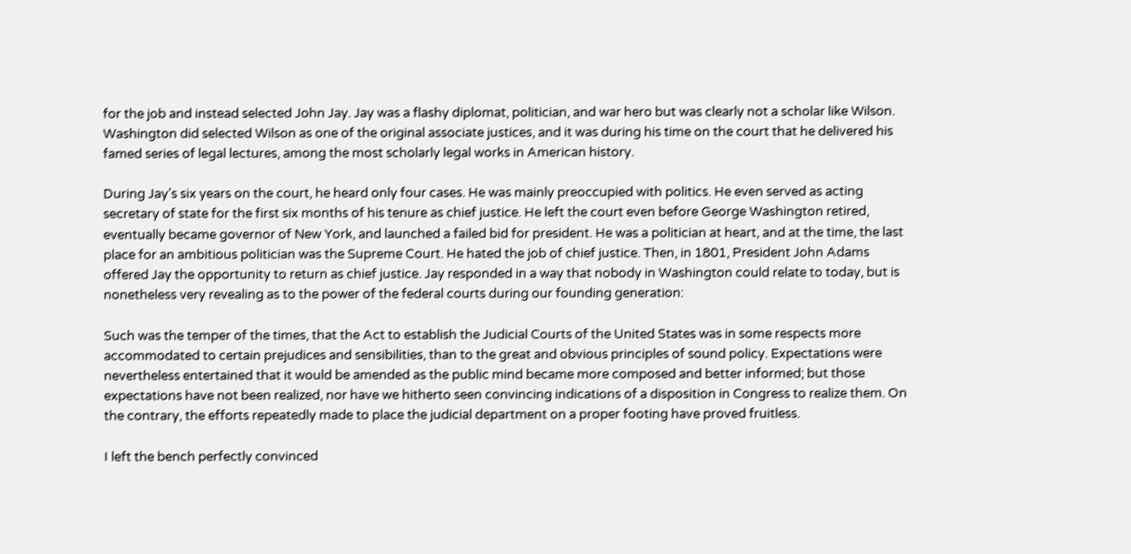for the job and instead selected John Jay. Jay was a flashy diplomat, politician, and war hero but was clearly not a scholar like Wilson. Washington did selected Wilson as one of the original associate justices, and it was during his time on the court that he delivered his famed series of legal lectures, among the most scholarly legal works in American history.

During Jay’s six years on the court, he heard only four cases. He was mainly preoccupied with politics. He even served as acting secretary of state for the first six months of his tenure as chief justice. He left the court even before George Washington retired, eventually became governor of New York, and launched a failed bid for president. He was a politician at heart, and at the time, the last place for an ambitious politician was the Supreme Court. He hated the job of chief justice. Then, in 1801, President John Adams offered Jay the opportunity to return as chief justice. Jay responded in a way that nobody in Washington could relate to today, but is nonetheless very revealing as to the power of the federal courts during our founding generation:

Such was the temper of the times, that the Act to establish the Judicial Courts of the United States was in some respects more accommodated to certain prejudices and sensibilities, than to the great and obvious principles of sound policy. Expectations were nevertheless entertained that it would be amended as the public mind became more composed and better informed; but those expectations have not been realized, nor have we hitherto seen convincing indications of a disposition in Congress to realize them. On the contrary, the efforts repeatedly made to place the judicial department on a proper footing have proved fruitless.

I left the bench perfectly convinced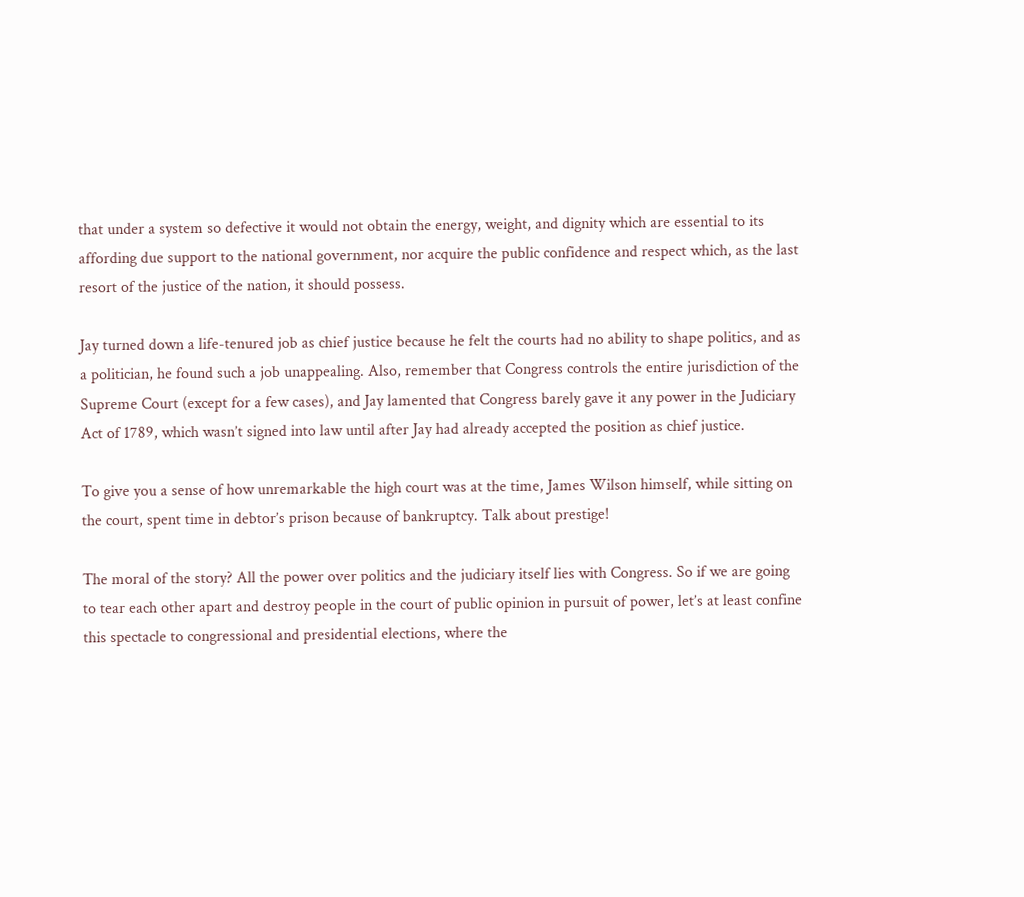that under a system so defective it would not obtain the energy, weight, and dignity which are essential to its affording due support to the national government, nor acquire the public confidence and respect which, as the last resort of the justice of the nation, it should possess.

Jay turned down a life-tenured job as chief justice because he felt the courts had no ability to shape politics, and as a politician, he found such a job unappealing. Also, remember that Congress controls the entire jurisdiction of the Supreme Court (except for a few cases), and Jay lamented that Congress barely gave it any power in the Judiciary Act of 1789, which wasn’t signed into law until after Jay had already accepted the position as chief justice.

To give you a sense of how unremarkable the high court was at the time, James Wilson himself, while sitting on the court, spent time in debtor’s prison because of bankruptcy. Talk about prestige!

The moral of the story? All the power over politics and the judiciary itself lies with Congress. So if we are going to tear each other apart and destroy people in the court of public opinion in pursuit of power, let’s at least confine this spectacle to congressional and presidential elections, where the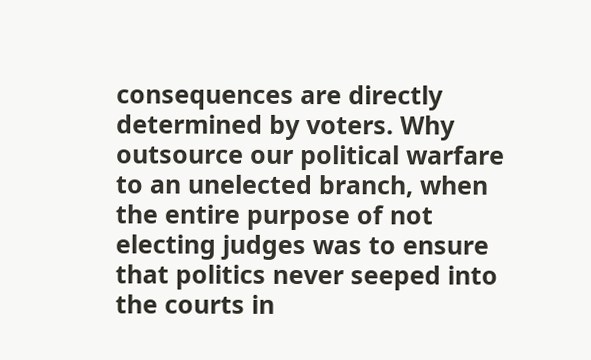consequences are directly determined by voters. Why outsource our political warfare to an unelected branch, when the entire purpose of not electing judges was to ensure that politics never seeped into the courts in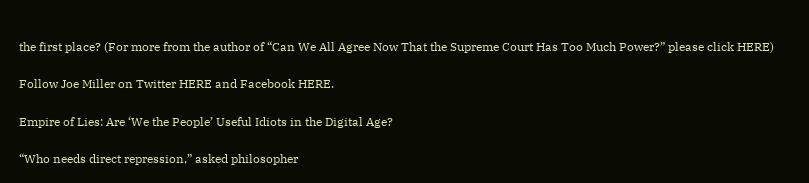the first place? (For more from the author of “Can We All Agree Now That the Supreme Court Has Too Much Power?” please click HERE)

Follow Joe Miller on Twitter HERE and Facebook HERE.

Empire of Lies: Are ‘We the People’ Useful Idiots in the Digital Age?

“Who needs direct repression,” asked philosopher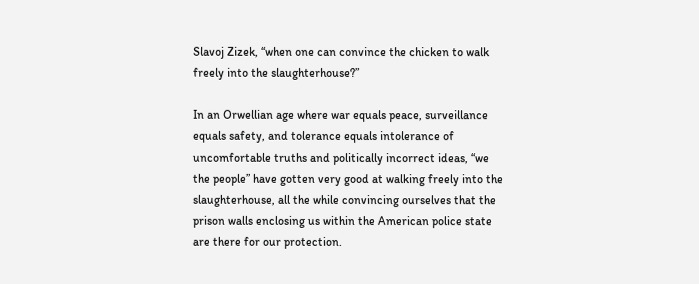Slavoj Zizek, “when one can convince the chicken to walk freely into the slaughterhouse?”

In an Orwellian age where war equals peace, surveillance equals safety, and tolerance equals intolerance of uncomfortable truths and politically incorrect ideas, “we the people” have gotten very good at walking freely into the slaughterhouse, all the while convincing ourselves that the prison walls enclosing us within the American police state are there for our protection.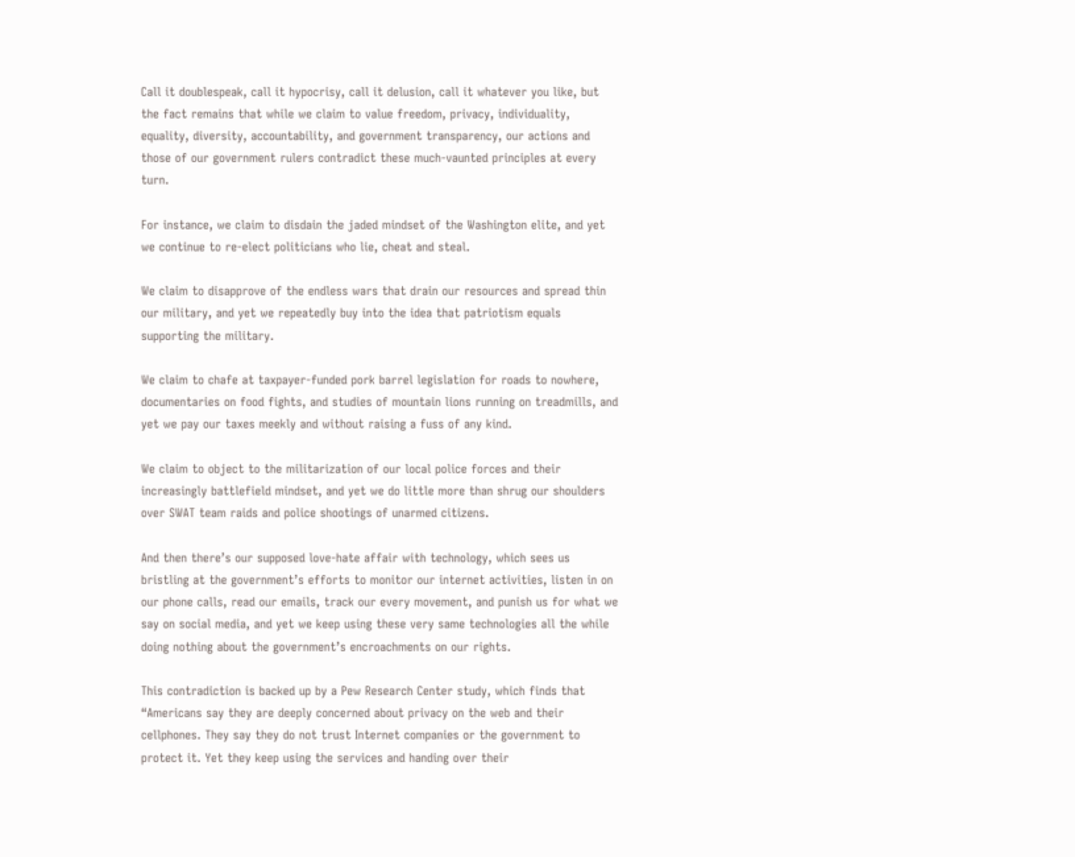Call it doublespeak, call it hypocrisy, call it delusion, call it whatever you like, but the fact remains that while we claim to value freedom, privacy, individuality, equality, diversity, accountability, and government transparency, our actions and those of our government rulers contradict these much-vaunted principles at every turn.

For instance, we claim to disdain the jaded mindset of the Washington elite, and yet we continue to re-elect politicians who lie, cheat and steal.

We claim to disapprove of the endless wars that drain our resources and spread thin our military, and yet we repeatedly buy into the idea that patriotism equals supporting the military.

We claim to chafe at taxpayer-funded pork barrel legislation for roads to nowhere, documentaries on food fights, and studies of mountain lions running on treadmills, and yet we pay our taxes meekly and without raising a fuss of any kind.

We claim to object to the militarization of our local police forces and their increasingly battlefield mindset, and yet we do little more than shrug our shoulders over SWAT team raids and police shootings of unarmed citizens.

And then there’s our supposed love-hate affair with technology, which sees us bristling at the government’s efforts to monitor our internet activities, listen in on our phone calls, read our emails, track our every movement, and punish us for what we say on social media, and yet we keep using these very same technologies all the while doing nothing about the government’s encroachments on our rights.

This contradiction is backed up by a Pew Research Center study, which finds that “Americans say they are deeply concerned about privacy on the web and their cellphones. They say they do not trust Internet companies or the government to protect it. Yet they keep using the services and handing over their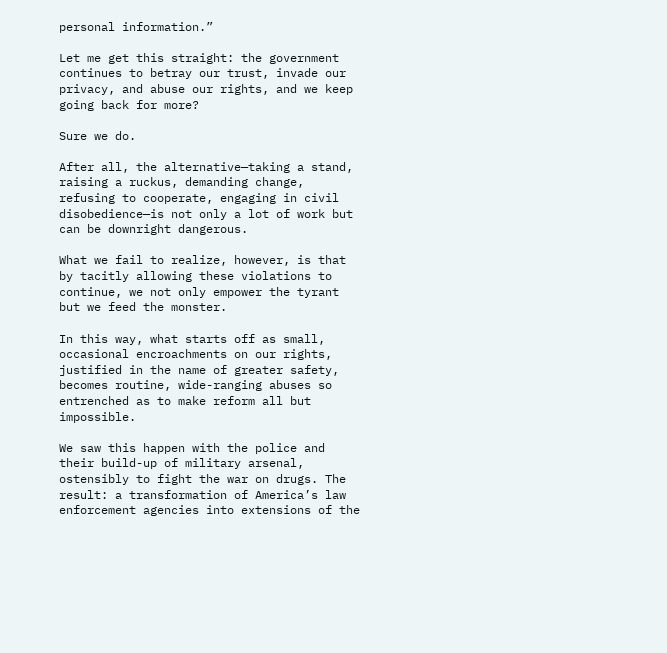personal information.”

Let me get this straight: the government continues to betray our trust, invade our privacy, and abuse our rights, and we keep going back for more?

Sure we do.

After all, the alternative—taking a stand, raising a ruckus, demanding change, refusing to cooperate, engaging in civil disobedience—is not only a lot of work but can be downright dangerous.

What we fail to realize, however, is that by tacitly allowing these violations to continue, we not only empower the tyrant but we feed the monster.

In this way, what starts off as small, occasional encroachments on our rights, justified in the name of greater safety, becomes routine, wide-ranging abuses so entrenched as to make reform all but impossible.

We saw this happen with the police and their build-up of military arsenal, ostensibly to fight the war on drugs. The result: a transformation of America’s law enforcement agencies into extensions of the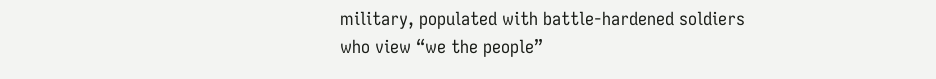military, populated with battle-hardened soldiers who view “we the people”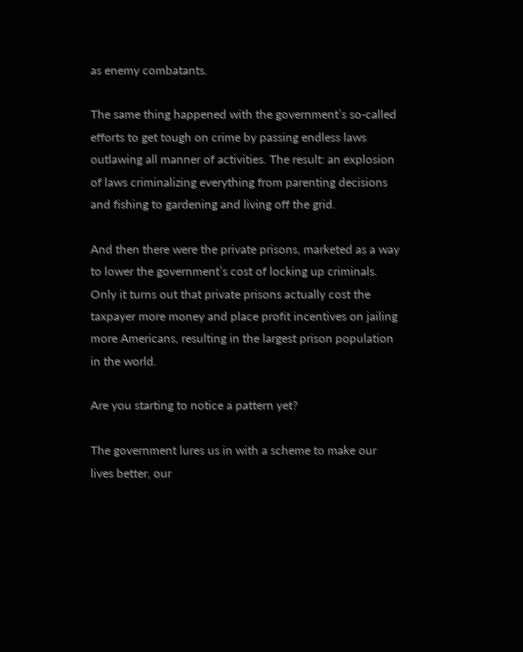as enemy combatants.

The same thing happened with the government’s so-called efforts to get tough on crime by passing endless laws outlawing all manner of activities. The result: an explosion of laws criminalizing everything from parenting decisions and fishing to gardening and living off the grid.

And then there were the private prisons, marketed as a way to lower the government’s cost of locking up criminals. Only it turns out that private prisons actually cost the taxpayer more money and place profit incentives on jailing more Americans, resulting in the largest prison population in the world.

Are you starting to notice a pattern yet?

The government lures us in with a scheme to make our lives better, our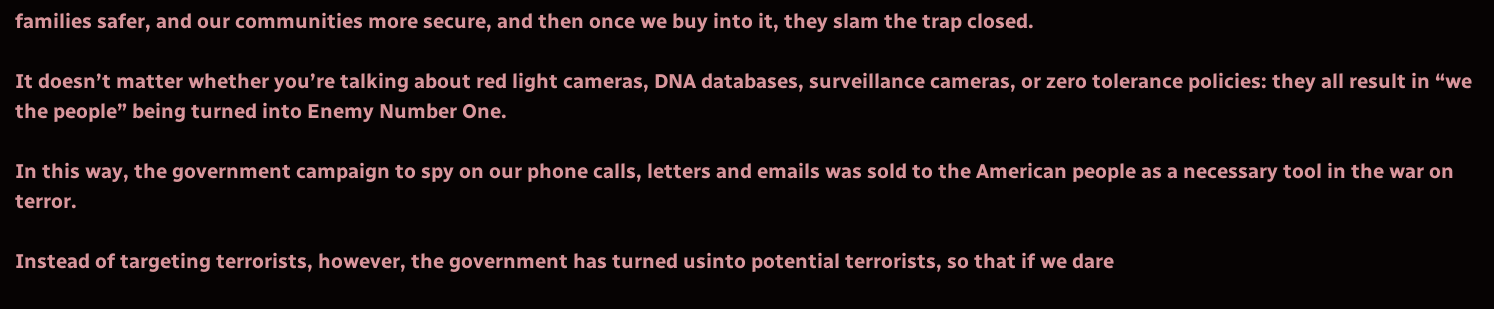families safer, and our communities more secure, and then once we buy into it, they slam the trap closed.

It doesn’t matter whether you’re talking about red light cameras, DNA databases, surveillance cameras, or zero tolerance policies: they all result in “we the people” being turned into Enemy Number One.

In this way, the government campaign to spy on our phone calls, letters and emails was sold to the American people as a necessary tool in the war on terror.

Instead of targeting terrorists, however, the government has turned usinto potential terrorists, so that if we dare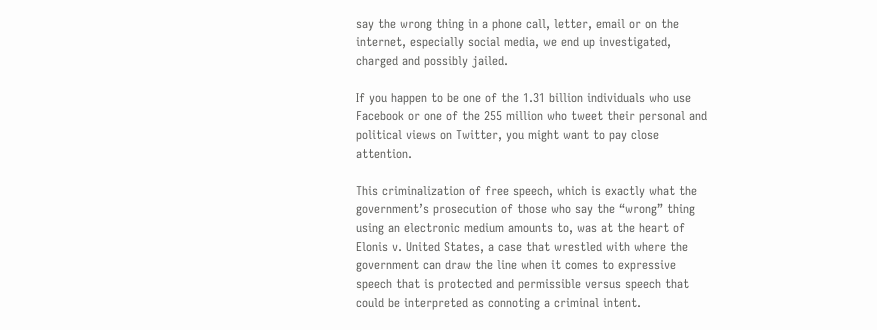say the wrong thing in a phone call, letter, email or on the internet, especially social media, we end up investigated, charged and possibly jailed.

If you happen to be one of the 1.31 billion individuals who use Facebook or one of the 255 million who tweet their personal and political views on Twitter, you might want to pay close attention.

This criminalization of free speech, which is exactly what the government’s prosecution of those who say the “wrong” thing using an electronic medium amounts to, was at the heart of Elonis v. United States, a case that wrestled with where the government can draw the line when it comes to expressive speech that is protected and permissible versus speech that could be interpreted as connoting a criminal intent.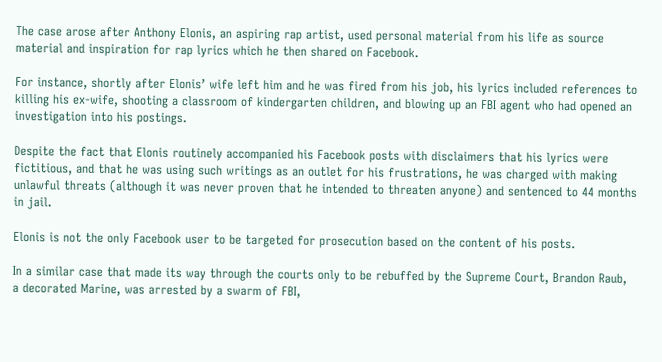The case arose after Anthony Elonis, an aspiring rap artist, used personal material from his life as source material and inspiration for rap lyrics which he then shared on Facebook.

For instance, shortly after Elonis’ wife left him and he was fired from his job, his lyrics included references to killing his ex-wife, shooting a classroom of kindergarten children, and blowing up an FBI agent who had opened an investigation into his postings.

Despite the fact that Elonis routinely accompanied his Facebook posts with disclaimers that his lyrics were fictitious, and that he was using such writings as an outlet for his frustrations, he was charged with making unlawful threats (although it was never proven that he intended to threaten anyone) and sentenced to 44 months in jail.

Elonis is not the only Facebook user to be targeted for prosecution based on the content of his posts.

In a similar case that made its way through the courts only to be rebuffed by the Supreme Court, Brandon Raub, a decorated Marine, was arrested by a swarm of FBI,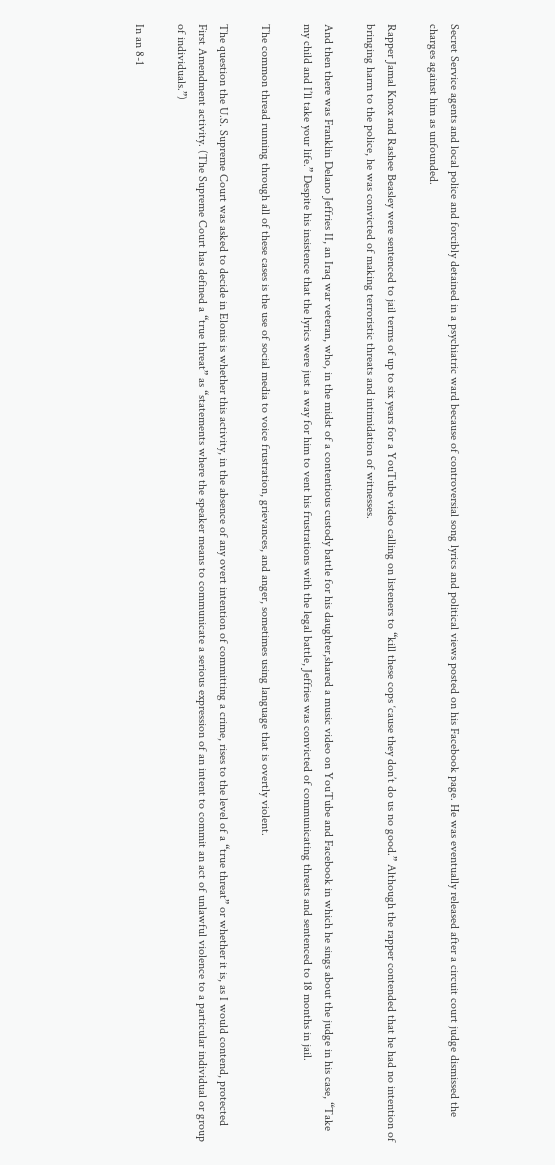Secret Service agents and local police and forcibly detained in a psychiatric ward because of controversial song lyrics and political views posted on his Facebook page. He was eventually released after a circuit court judge dismissed the charges against him as unfounded.

Rapper Jamal Knox and Rashee Beasley were sentenced to jail terms of up to six years for a YouTube video calling on listeners to “kill these cops ‘cause they don’t do us no good.” Although the rapper contended that he had no intention of bringing harm to the police, he was convicted of making terroristic threats and intimidation of witnesses.

And then there was Franklin Delano Jeffries II, an Iraq war veteran, who, in the midst of a contentious custody battle for his daughter,shared a music video on YouTube and Facebook in which he sings about the judge in his case, “Take my child and I’ll take your life.” Despite his insistence that the lyrics were just a way for him to vent his frustrations with the legal battle, Jeffries was convicted of communicating threats and sentenced to 18 months in jail.

The common thread running through all of these cases is the use of social media to voice frustration, grievances, and anger, sometimes using language that is overtly violent.

The question the U.S. Supreme Court was asked to decide in Elonis is whether this activity, in the absence of any overt intention of committing a crime, rises to the level of a “true threat” or whether it is, as I would contend, protected First Amendment activity. (The Supreme Court has defined a “true threat” as “statements where the speaker means to communicate a serious expression of an intent to commit an act of unlawful violence to a particular individual or group of individuals.”)

In an 8-1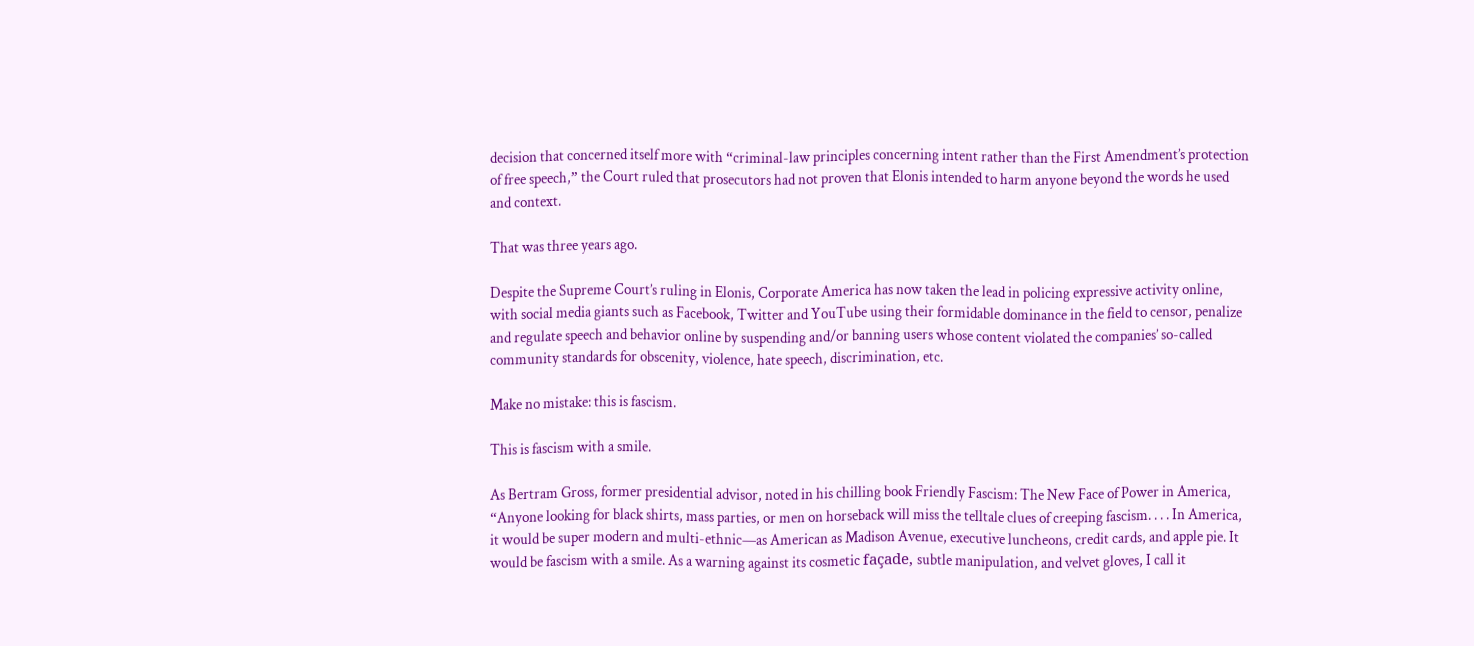decision that concerned itself more with “criminal-law principles concerning intent rather than the First Amendment’s protection of free speech,” the Court ruled that prosecutors had not proven that Elonis intended to harm anyone beyond the words he used and context.

That was three years ago.

Despite the Supreme Court’s ruling in Elonis, Corporate America has now taken the lead in policing expressive activity online, with social media giants such as Facebook, Twitter and YouTube using their formidable dominance in the field to censor, penalize and regulate speech and behavior online by suspending and/or banning users whose content violated the companies’ so-called community standards for obscenity, violence, hate speech, discrimination, etc.

Make no mistake: this is fascism.

This is fascism with a smile.

As Bertram Gross, former presidential advisor, noted in his chilling book Friendly Fascism: The New Face of Power in America, “Anyone looking for black shirts, mass parties, or men on horseback will miss the telltale clues of creeping fascism. . . . In America, it would be super modern and multi-ethnic—as American as Madison Avenue, executive luncheons, credit cards, and apple pie. It would be fascism with a smile. As a warning against its cosmetic façade, subtle manipulation, and velvet gloves, I call it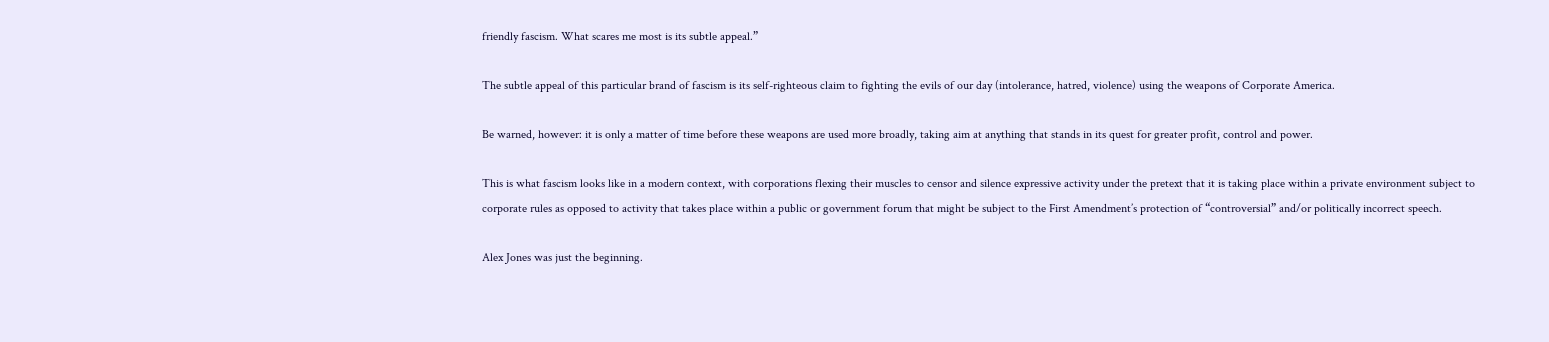friendly fascism. What scares me most is its subtle appeal.”

The subtle appeal of this particular brand of fascism is its self-righteous claim to fighting the evils of our day (intolerance, hatred, violence) using the weapons of Corporate America.

Be warned, however: it is only a matter of time before these weapons are used more broadly, taking aim at anything that stands in its quest for greater profit, control and power.

This is what fascism looks like in a modern context, with corporations flexing their muscles to censor and silence expressive activity under the pretext that it is taking place within a private environment subject to corporate rules as opposed to activity that takes place within a public or government forum that might be subject to the First Amendment’s protection of “controversial” and/or politically incorrect speech.

Alex Jones was just the beginning.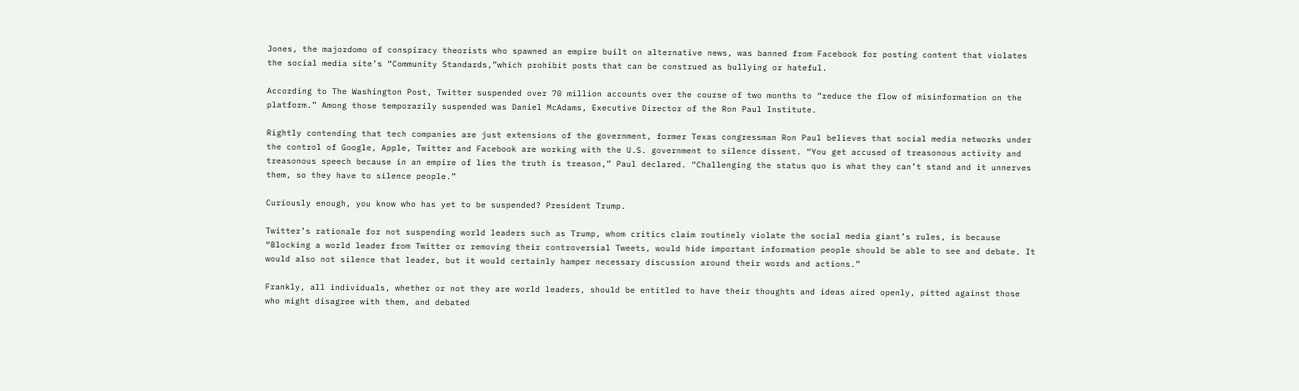Jones, the majordomo of conspiracy theorists who spawned an empire built on alternative news, was banned from Facebook for posting content that violates the social media site’s “Community Standards,”which prohibit posts that can be construed as bullying or hateful.

According to The Washington Post, Twitter suspended over 70 million accounts over the course of two months to “reduce the flow of misinformation on the platform.” Among those temporarily suspended was Daniel McAdams, Executive Director of the Ron Paul Institute.

Rightly contending that tech companies are just extensions of the government, former Texas congressman Ron Paul believes that social media networks under the control of Google, Apple, Twitter and Facebook are working with the U.S. government to silence dissent. “You get accused of treasonous activity and treasonous speech because in an empire of lies the truth is treason,” Paul declared. “Challenging the status quo is what they can’t stand and it unnerves them, so they have to silence people.”

Curiously enough, you know who has yet to be suspended? President Trump.

Twitter’s rationale for not suspending world leaders such as Trump, whom critics claim routinely violate the social media giant’s rules, is because “Blocking a world leader from Twitter or removing their controversial Tweets, would hide important information people should be able to see and debate. It would also not silence that leader, but it would certainly hamper necessary discussion around their words and actions.”

Frankly, all individuals, whether or not they are world leaders, should be entitled to have their thoughts and ideas aired openly, pitted against those who might disagree with them, and debated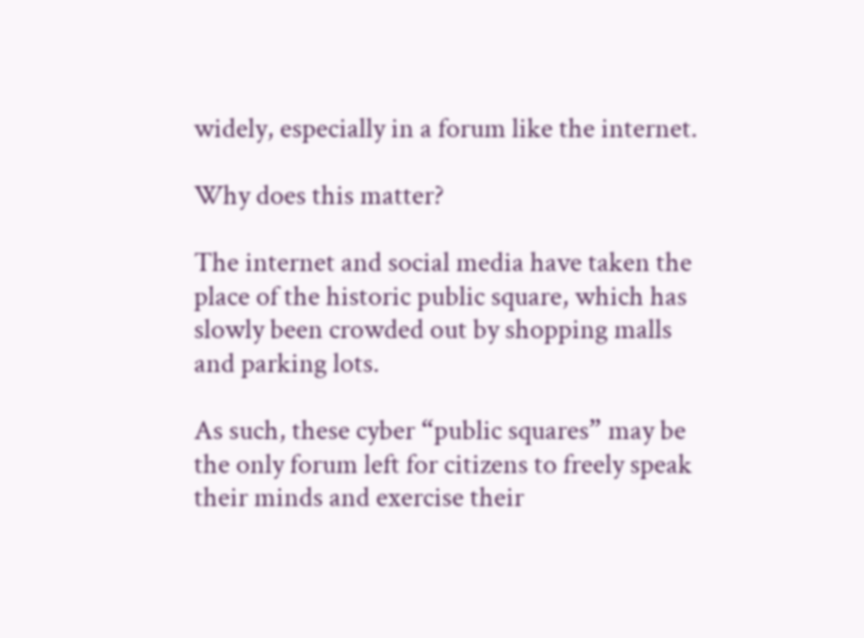widely, especially in a forum like the internet.

Why does this matter?

The internet and social media have taken the place of the historic public square, which has slowly been crowded out by shopping malls and parking lots.

As such, these cyber “public squares” may be the only forum left for citizens to freely speak their minds and exercise their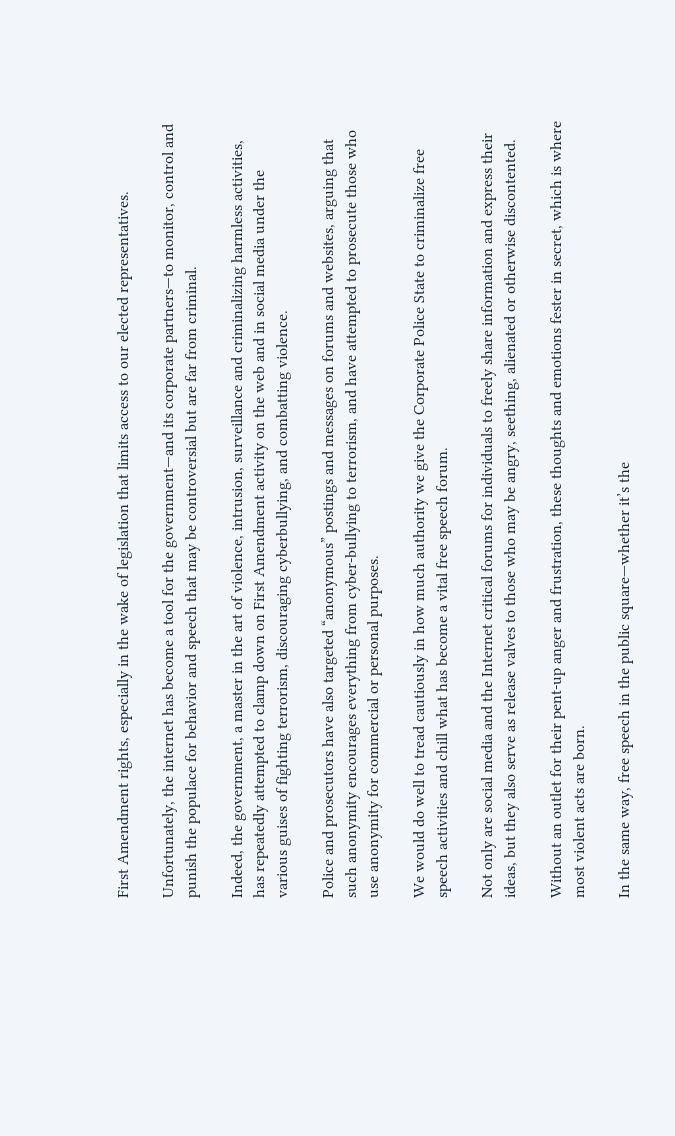First Amendment rights, especially in the wake of legislation that limits access to our elected representatives.

Unfortunately, the internet has become a tool for the government—and its corporate partners—to monitor, control and punish the populace for behavior and speech that may be controversial but are far from criminal.

Indeed, the government, a master in the art of violence, intrusion, surveillance and criminalizing harmless activities, has repeatedly attempted to clamp down on First Amendment activity on the web and in social media under the various guises of fighting terrorism, discouraging cyberbullying, and combatting violence.

Police and prosecutors have also targeted “anonymous” postings and messages on forums and websites, arguing that such anonymity encourages everything from cyber-bullying to terrorism, and have attempted to prosecute those who use anonymity for commercial or personal purposes.

We would do well to tread cautiously in how much authority we give the Corporate Police State to criminalize free speech activities and chill what has become a vital free speech forum.

Not only are social media and the Internet critical forums for individuals to freely share information and express their ideas, but they also serve as release valves to those who may be angry, seething, alienated or otherwise discontented.

Without an outlet for their pent-up anger and frustration, these thoughts and emotions fester in secret, which is where most violent acts are born.

In the same way, free speech in the public square—whether it’s the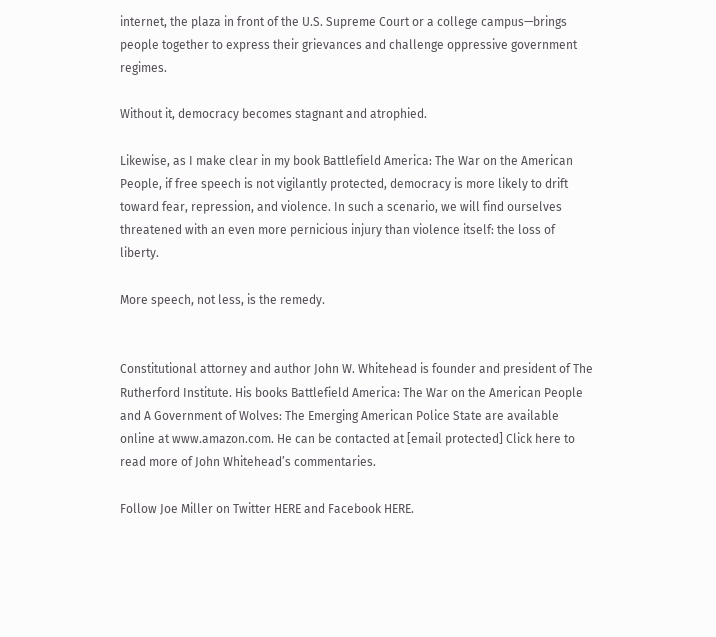internet, the plaza in front of the U.S. Supreme Court or a college campus—brings people together to express their grievances and challenge oppressive government regimes.

Without it, democracy becomes stagnant and atrophied.

Likewise, as I make clear in my book Battlefield America: The War on the American People, if free speech is not vigilantly protected, democracy is more likely to drift toward fear, repression, and violence. In such a scenario, we will find ourselves threatened with an even more pernicious injury than violence itself: the loss of liberty.

More speech, not less, is the remedy.


Constitutional attorney and author John W. Whitehead is founder and president of The Rutherford Institute. His books Battlefield America: The War on the American People and A Government of Wolves: The Emerging American Police State are available online at www.amazon.com. He can be contacted at [email protected] Click here to read more of John Whitehead’s commentaries.

Follow Joe Miller on Twitter HERE and Facebook HERE.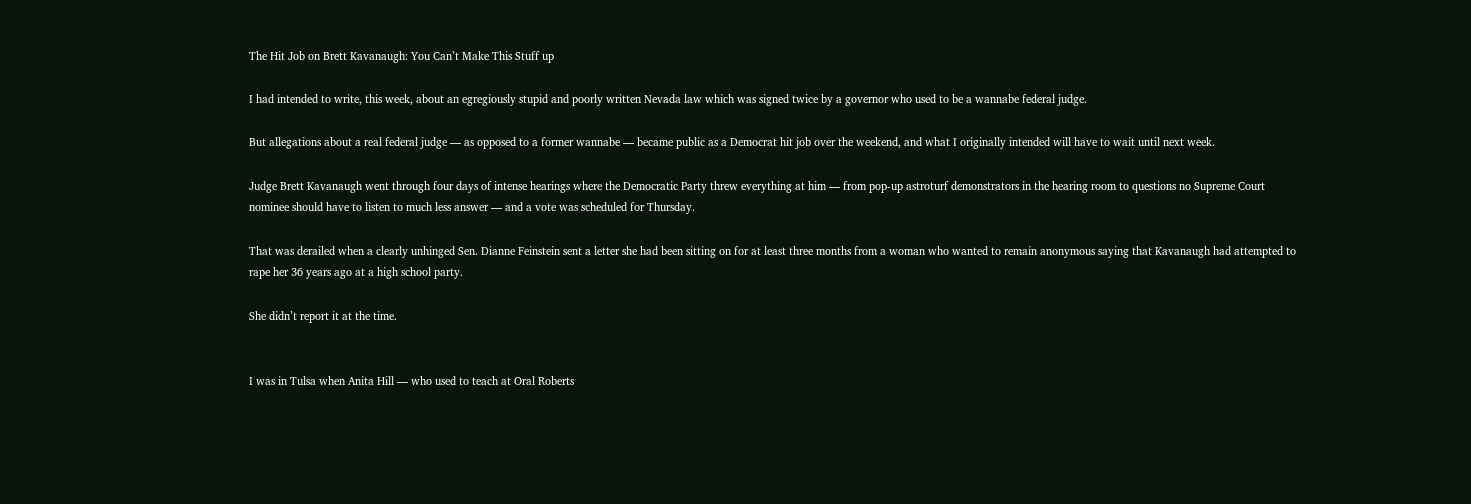The Hit Job on Brett Kavanaugh: You Can’t Make This Stuff up

I had intended to write, this week, about an egregiously stupid and poorly written Nevada law which was signed twice by a governor who used to be a wannabe federal judge.

But allegations about a real federal judge — as opposed to a former wannabe — became public as a Democrat hit job over the weekend, and what I originally intended will have to wait until next week.

Judge Brett Kavanaugh went through four days of intense hearings where the Democratic Party threw everything at him — from pop-up astroturf demonstrators in the hearing room to questions no Supreme Court nominee should have to listen to much less answer — and a vote was scheduled for Thursday.

That was derailed when a clearly unhinged Sen. Dianne Feinstein sent a letter she had been sitting on for at least three months from a woman who wanted to remain anonymous saying that Kavanaugh had attempted to rape her 36 years ago at a high school party.

She didn’t report it at the time.


I was in Tulsa when Anita Hill — who used to teach at Oral Roberts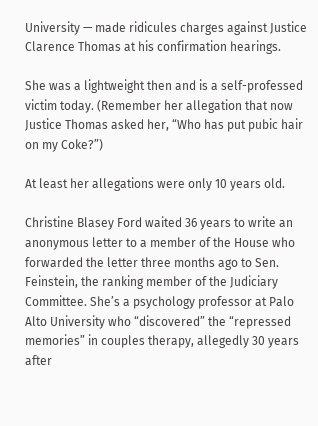University — made ridicules charges against Justice Clarence Thomas at his confirmation hearings.

She was a lightweight then and is a self-professed victim today. (Remember her allegation that now Justice Thomas asked her, “Who has put pubic hair on my Coke?”)

At least her allegations were only 10 years old.

Christine Blasey Ford waited 36 years to write an anonymous letter to a member of the House who forwarded the letter three months ago to Sen. Feinstein, the ranking member of the Judiciary Committee. She’s a psychology professor at Palo Alto University who “discovered” the “repressed memories” in couples therapy, allegedly 30 years after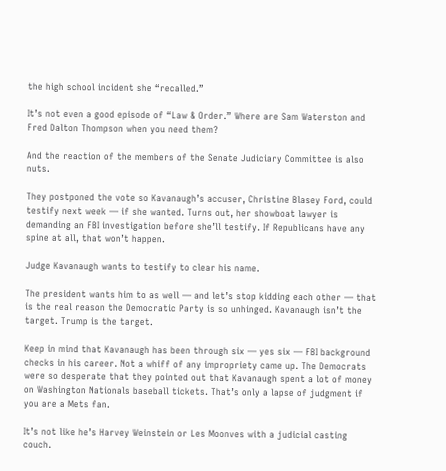the high school incident she “recalled.”

It’s not even a good episode of “Law & Order.” Where are Sam Waterston and Fred Dalton Thompson when you need them?

And the reaction of the members of the Senate Judiciary Committee is also nuts.

They postponed the vote so Kavanaugh’s accuser, Christine Blasey Ford, could testify next week — if she wanted. Turns out, her showboat lawyer is demanding an FBI investigation before she’ll testify. If Republicans have any spine at all, that won’t happen.

Judge Kavanaugh wants to testify to clear his name.

The president wants him to as well — and let’s stop kidding each other — that is the real reason the Democratic Party is so unhinged. Kavanaugh isn’t the target. Trump is the target.

Keep in mind that Kavanaugh has been through six — yes six — FBI background checks in his career. Not a whiff of any impropriety came up. The Democrats were so desperate that they pointed out that Kavanaugh spent a lot of money on Washington Nationals baseball tickets. That’s only a lapse of judgment if you are a Mets fan.

It’s not like he’s Harvey Weinstein or Les Moonves with a judicial casting couch.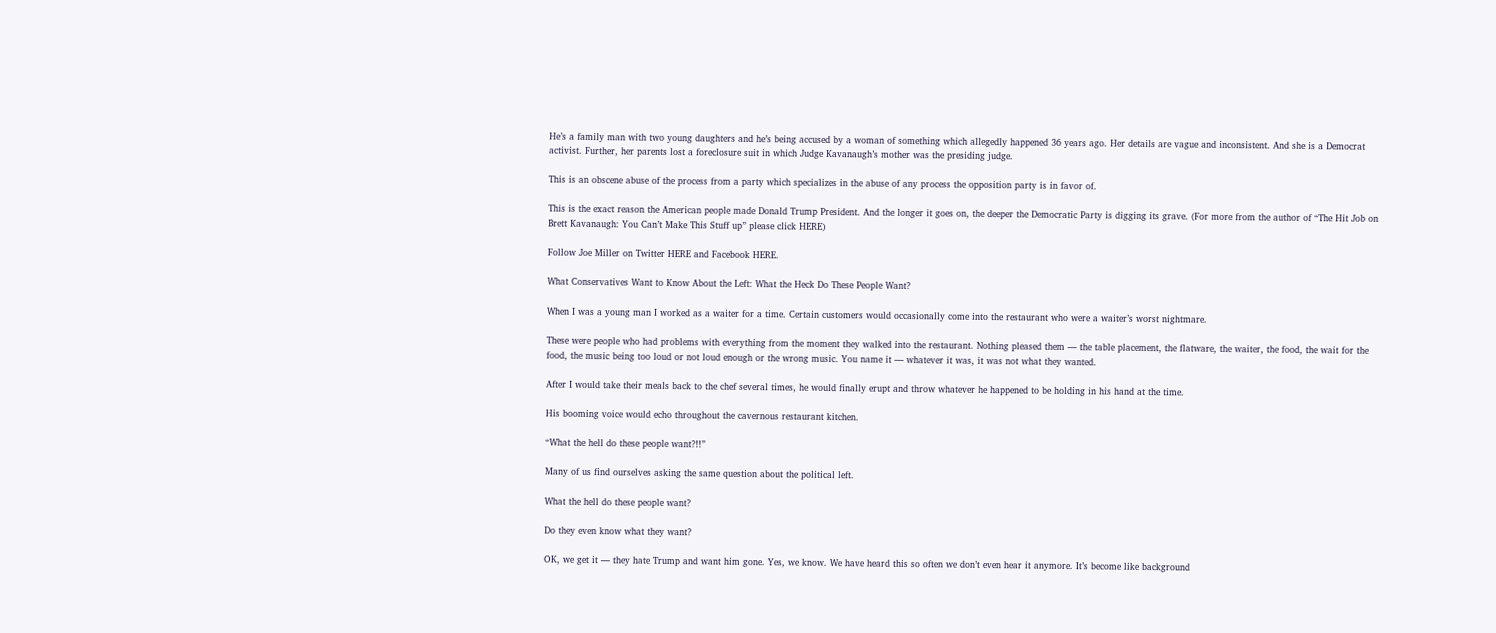He’s a family man with two young daughters and he’s being accused by a woman of something which allegedly happened 36 years ago. Her details are vague and inconsistent. And she is a Democrat activist. Further, her parents lost a foreclosure suit in which Judge Kavanaugh’s mother was the presiding judge.

This is an obscene abuse of the process from a party which specializes in the abuse of any process the opposition party is in favor of.

This is the exact reason the American people made Donald Trump President. And the longer it goes on, the deeper the Democratic Party is digging its grave. (For more from the author of “The Hit Job on Brett Kavanaugh: You Can’t Make This Stuff up” please click HERE)

Follow Joe Miller on Twitter HERE and Facebook HERE.

What Conservatives Want to Know About the Left: What the Heck Do These People Want?

When I was a young man I worked as a waiter for a time. Certain customers would occasionally come into the restaurant who were a waiter’s worst nightmare.

These were people who had problems with everything from the moment they walked into the restaurant. Nothing pleased them — the table placement, the flatware, the waiter, the food, the wait for the food, the music being too loud or not loud enough or the wrong music. You name it — whatever it was, it was not what they wanted.

After I would take their meals back to the chef several times, he would finally erupt and throw whatever he happened to be holding in his hand at the time.

His booming voice would echo throughout the cavernous restaurant kitchen.

“What the hell do these people want?!!”

Many of us find ourselves asking the same question about the political left.

What the hell do these people want?

Do they even know what they want?

OK, we get it — they hate Trump and want him gone. Yes, we know. We have heard this so often we don’t even hear it anymore. It’s become like background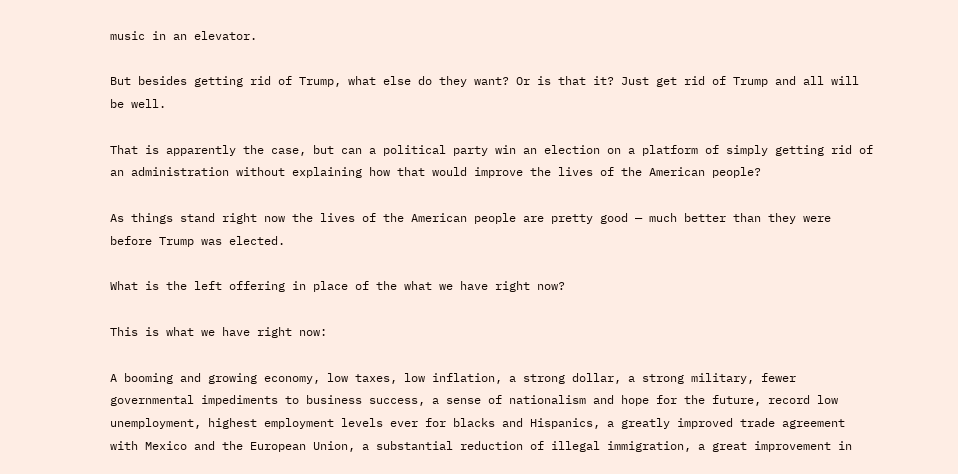music in an elevator.

But besides getting rid of Trump, what else do they want? Or is that it? Just get rid of Trump and all will be well.

That is apparently the case, but can a political party win an election on a platform of simply getting rid of an administration without explaining how that would improve the lives of the American people?

As things stand right now the lives of the American people are pretty good — much better than they were before Trump was elected.

What is the left offering in place of the what we have right now?

This is what we have right now:

A booming and growing economy, low taxes, low inflation, a strong dollar, a strong military, fewer governmental impediments to business success, a sense of nationalism and hope for the future, record low unemployment, highest employment levels ever for blacks and Hispanics, a greatly improved trade agreement with Mexico and the European Union, a substantial reduction of illegal immigration, a great improvement in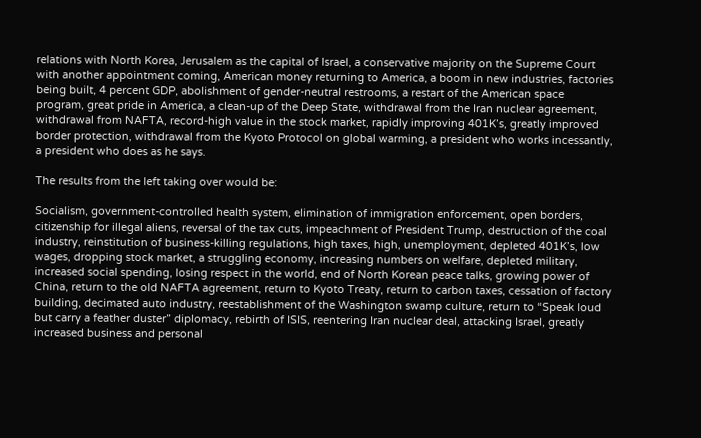relations with North Korea, Jerusalem as the capital of Israel, a conservative majority on the Supreme Court with another appointment coming, American money returning to America, a boom in new industries, factories being built, 4 percent GDP, abolishment of gender-neutral restrooms, a restart of the American space program, great pride in America, a clean-up of the Deep State, withdrawal from the Iran nuclear agreement, withdrawal from NAFTA, record-high value in the stock market, rapidly improving 401K’s, greatly improved border protection, withdrawal from the Kyoto Protocol on global warming, a president who works incessantly, a president who does as he says.

The results from the left taking over would be:

Socialism, government-controlled health system, elimination of immigration enforcement, open borders, citizenship for illegal aliens, reversal of the tax cuts, impeachment of President Trump, destruction of the coal industry, reinstitution of business-killing regulations, high taxes, high, unemployment, depleted 401K’s, low wages, dropping stock market, a struggling economy, increasing numbers on welfare, depleted military, increased social spending, losing respect in the world, end of North Korean peace talks, growing power of China, return to the old NAFTA agreement, return to Kyoto Treaty, return to carbon taxes, cessation of factory building, decimated auto industry, reestablishment of the Washington swamp culture, return to “Speak loud but carry a feather duster” diplomacy, rebirth of ISIS, reentering Iran nuclear deal, attacking Israel, greatly increased business and personal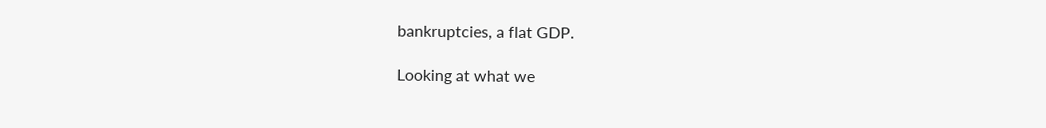bankruptcies, a flat GDP.

Looking at what we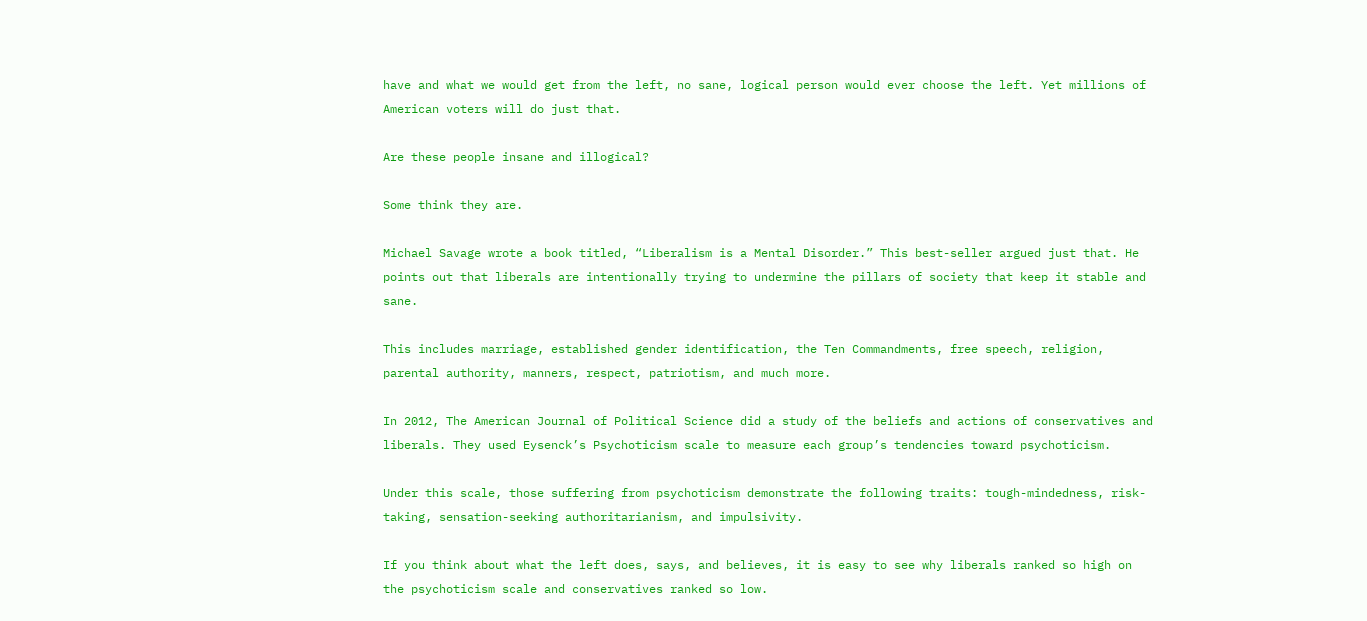have and what we would get from the left, no sane, logical person would ever choose the left. Yet millions of American voters will do just that.

Are these people insane and illogical?

Some think they are.

Michael Savage wrote a book titled, “Liberalism is a Mental Disorder.” This best-seller argued just that. He points out that liberals are intentionally trying to undermine the pillars of society that keep it stable and sane.

This includes marriage, established gender identification, the Ten Commandments, free speech, religion, parental authority, manners, respect, patriotism, and much more.

In 2012, The American Journal of Political Science did a study of the beliefs and actions of conservatives and liberals. They used Eysenck’s Psychoticism scale to measure each group’s tendencies toward psychoticism.

Under this scale, those suffering from psychoticism demonstrate the following traits: tough-mindedness, risk-taking, sensation-seeking authoritarianism, and impulsivity.

If you think about what the left does, says, and believes, it is easy to see why liberals ranked so high on the psychoticism scale and conservatives ranked so low.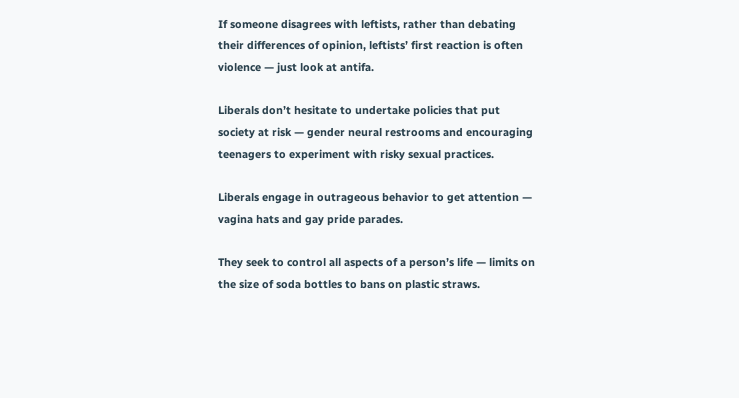If someone disagrees with leftists, rather than debating their differences of opinion, leftists’ first reaction is often violence — just look at antifa.

Liberals don’t hesitate to undertake policies that put society at risk — gender neural restrooms and encouraging teenagers to experiment with risky sexual practices.

Liberals engage in outrageous behavior to get attention — vagina hats and gay pride parades.

They seek to control all aspects of a person’s life — limits on the size of soda bottles to bans on plastic straws.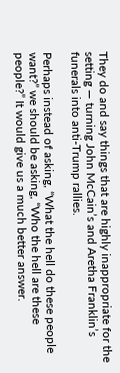They do and say things that are highly inappropriate for the setting — turning John McCain’s and Aretha Franklin’s funerals into anti-Trump rallies.

Perhaps instead of asking, “What the hell do these people want?” we should be asking, “Who the hell are these people?” It would give us a much better answer.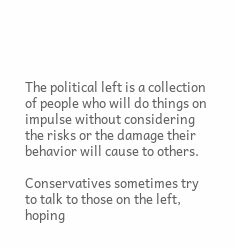The political left is a collection of people who will do things on impulse without considering the risks or the damage their behavior will cause to others.

Conservatives sometimes try to talk to those on the left, hoping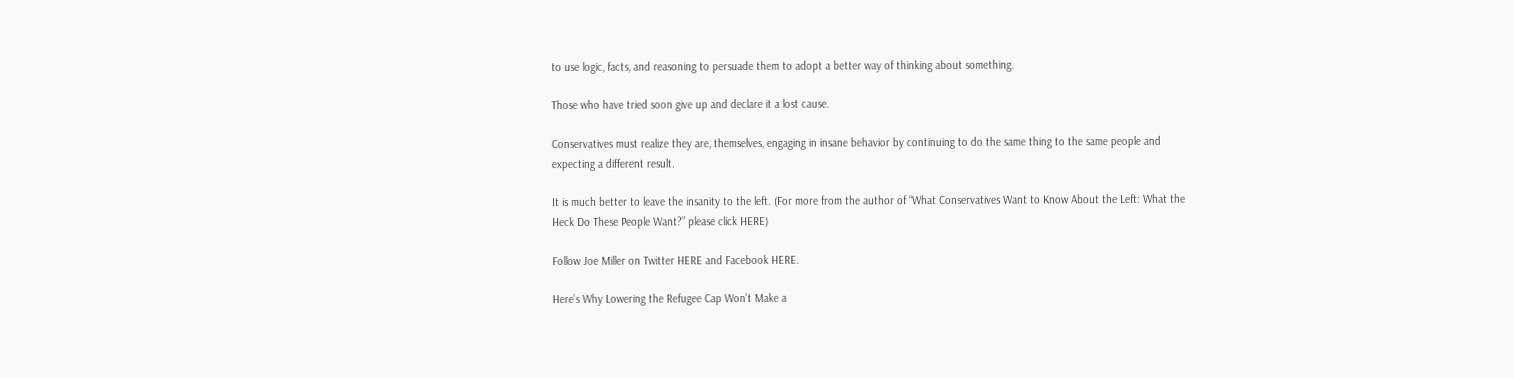to use logic, facts, and reasoning to persuade them to adopt a better way of thinking about something.

Those who have tried soon give up and declare it a lost cause.

Conservatives must realize they are, themselves, engaging in insane behavior by continuing to do the same thing to the same people and expecting a different result.

It is much better to leave the insanity to the left. (For more from the author of “What Conservatives Want to Know About the Left: What the Heck Do These People Want?” please click HERE)

Follow Joe Miller on Twitter HERE and Facebook HERE.

Here’s Why Lowering the Refugee Cap Won’t Make a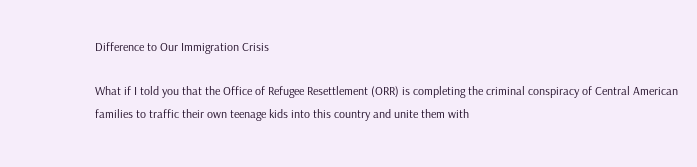Difference to Our Immigration Crisis

What if I told you that the Office of Refugee Resettlement (ORR) is completing the criminal conspiracy of Central American families to traffic their own teenage kids into this country and unite them with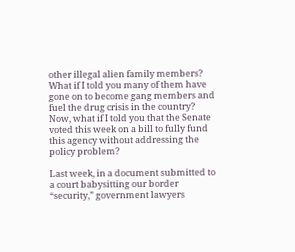other illegal alien family members? What if I told you many of them have gone on to become gang members and fuel the drug crisis in the country? Now, what if I told you that the Senate voted this week on a bill to fully fund this agency without addressing the policy problem?

Last week, in a document submitted to a court babysitting our border “security,” government lawyers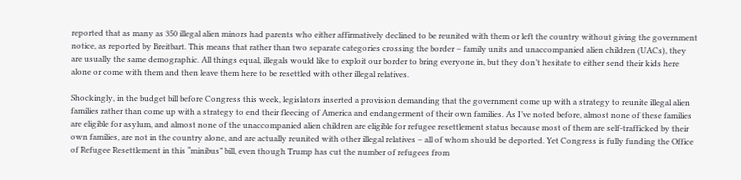reported that as many as 350 illegal alien minors had parents who either affirmatively declined to be reunited with them or left the country without giving the government notice, as reported by Breitbart. This means that rather than two separate categories crossing the border – family units and unaccompanied alien children (UACs), they are usually the same demographic. All things equal, illegals would like to exploit our border to bring everyone in, but they don’t hesitate to either send their kids here alone or come with them and then leave them here to be resettled with other illegal relatives.

Shockingly, in the budget bill before Congress this week, legislators inserted a provision demanding that the government come up with a strategy to reunite illegal alien families rather than come up with a strategy to end their fleecing of America and endangerment of their own families. As I’ve noted before, almost none of these families are eligible for asylum, and almost none of the unaccompanied alien children are eligible for refugee resettlement status because most of them are self-trafficked by their own families, are not in the country alone, and are actually reunited with other illegal relatives – all of whom should be deported. Yet Congress is fully funding the Office of Refugee Resettlement in this “minibus” bill, even though Trump has cut the number of refugees from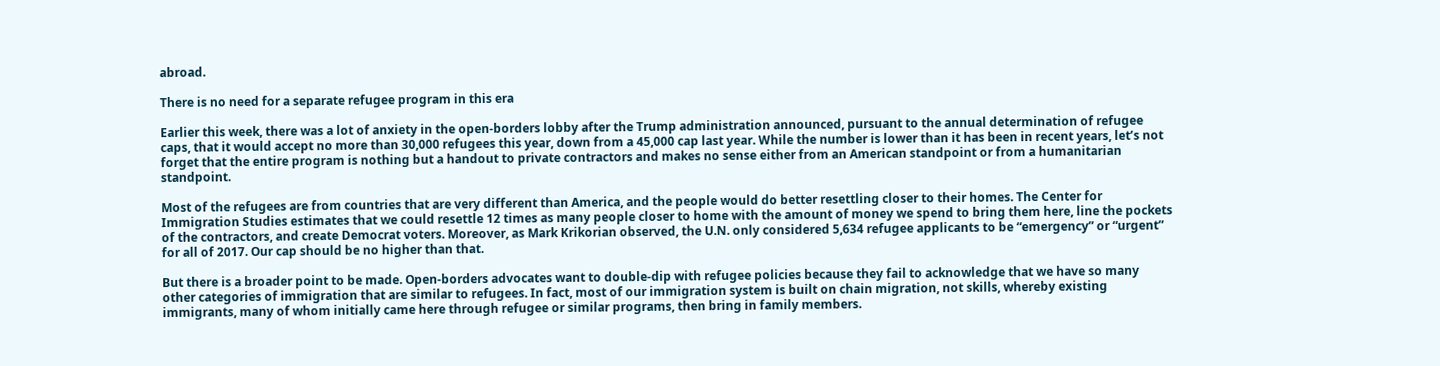abroad.

There is no need for a separate refugee program in this era

Earlier this week, there was a lot of anxiety in the open-borders lobby after the Trump administration announced, pursuant to the annual determination of refugee caps, that it would accept no more than 30,000 refugees this year, down from a 45,000 cap last year. While the number is lower than it has been in recent years, let’s not forget that the entire program is nothing but a handout to private contractors and makes no sense either from an American standpoint or from a humanitarian standpoint.

Most of the refugees are from countries that are very different than America, and the people would do better resettling closer to their homes. The Center for Immigration Studies estimates that we could resettle 12 times as many people closer to home with the amount of money we spend to bring them here, line the pockets of the contractors, and create Democrat voters. Moreover, as Mark Krikorian observed, the U.N. only considered 5,634 refugee applicants to be “emergency” or “urgent” for all of 2017. Our cap should be no higher than that.

But there is a broader point to be made. Open-borders advocates want to double-dip with refugee policies because they fail to acknowledge that we have so many other categories of immigration that are similar to refugees. In fact, most of our immigration system is built on chain migration, not skills, whereby existing immigrants, many of whom initially came here through refugee or similar programs, then bring in family members.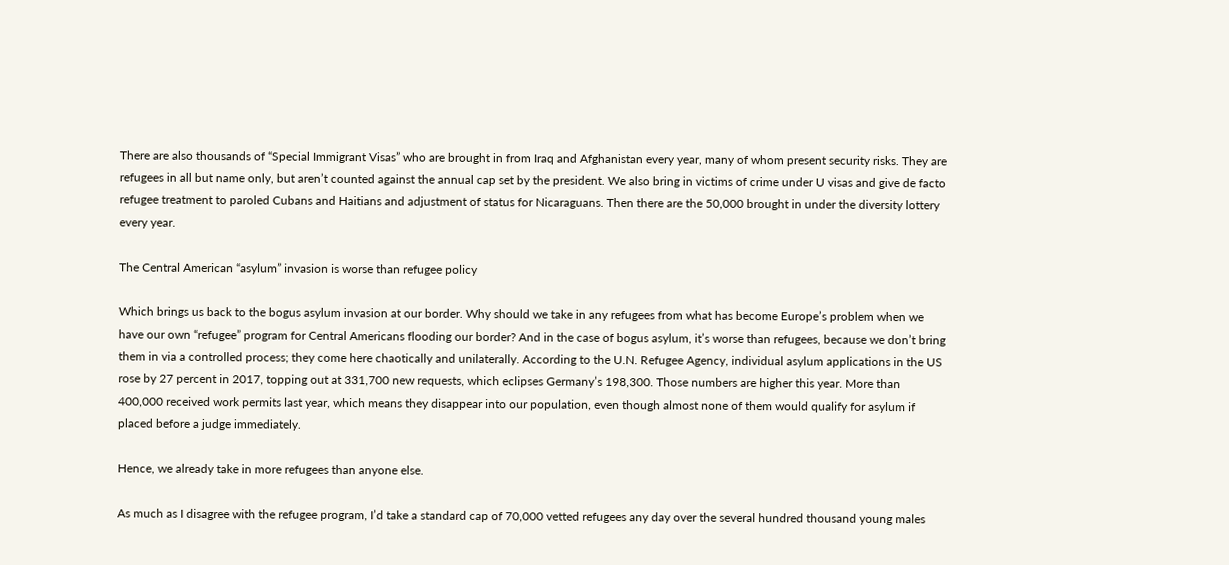There are also thousands of “Special Immigrant Visas” who are brought in from Iraq and Afghanistan every year, many of whom present security risks. They are refugees in all but name only, but aren’t counted against the annual cap set by the president. We also bring in victims of crime under U visas and give de facto refugee treatment to paroled Cubans and Haitians and adjustment of status for Nicaraguans. Then there are the 50,000 brought in under the diversity lottery every year.

The Central American “asylum” invasion is worse than refugee policy

Which brings us back to the bogus asylum invasion at our border. Why should we take in any refugees from what has become Europe’s problem when we have our own “refugee” program for Central Americans flooding our border? And in the case of bogus asylum, it’s worse than refugees, because we don’t bring them in via a controlled process; they come here chaotically and unilaterally. According to the U.N. Refugee Agency, individual asylum applications in the US rose by 27 percent in 2017, topping out at 331,700 new requests, which eclipses Germany’s 198,300. Those numbers are higher this year. More than 400,000 received work permits last year, which means they disappear into our population, even though almost none of them would qualify for asylum if placed before a judge immediately.

Hence, we already take in more refugees than anyone else.

As much as I disagree with the refugee program, I’d take a standard cap of 70,000 vetted refugees any day over the several hundred thousand young males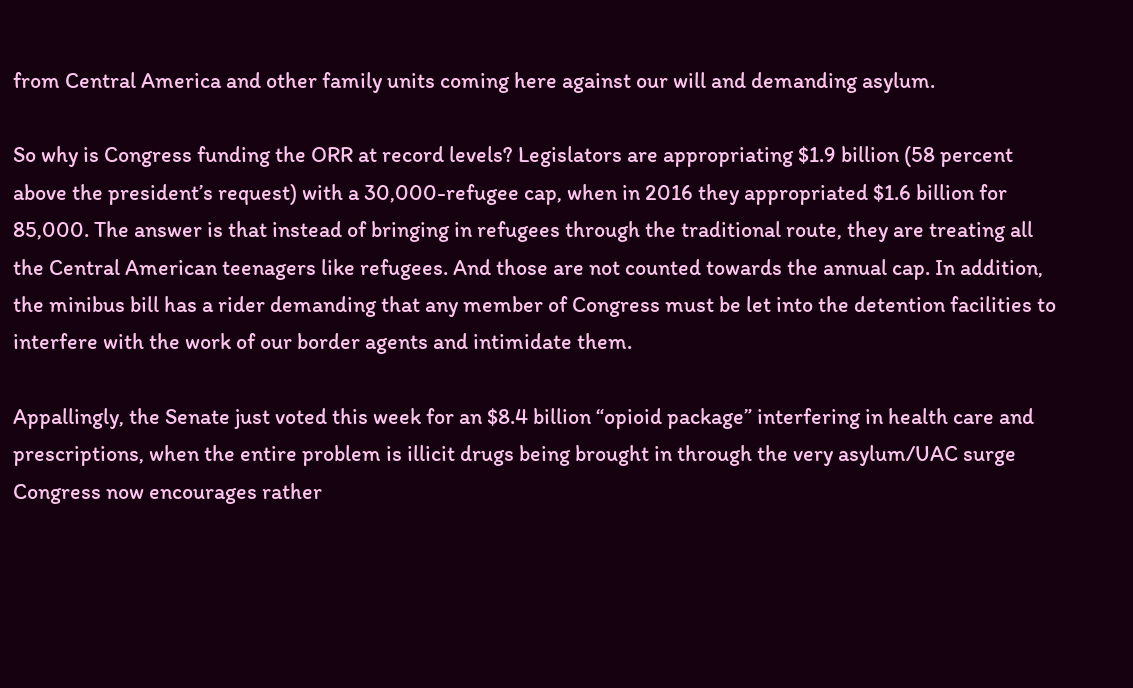from Central America and other family units coming here against our will and demanding asylum.

So why is Congress funding the ORR at record levels? Legislators are appropriating $1.9 billion (58 percent above the president’s request) with a 30,000-refugee cap, when in 2016 they appropriated $1.6 billion for 85,000. The answer is that instead of bringing in refugees through the traditional route, they are treating all the Central American teenagers like refugees. And those are not counted towards the annual cap. In addition, the minibus bill has a rider demanding that any member of Congress must be let into the detention facilities to interfere with the work of our border agents and intimidate them.

Appallingly, the Senate just voted this week for an $8.4 billion “opioid package” interfering in health care and prescriptions, when the entire problem is illicit drugs being brought in through the very asylum/UAC surge Congress now encourages rather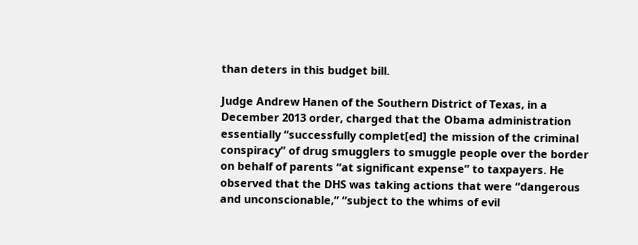than deters in this budget bill.

Judge Andrew Hanen of the Southern District of Texas, in a December 2013 order, charged that the Obama administration essentially “successfully complet[ed] the mission of the criminal conspiracy” of drug smugglers to smuggle people over the border on behalf of parents “at significant expense” to taxpayers. He observed that the DHS was taking actions that were “dangerous and unconscionable,” “subject to the whims of evil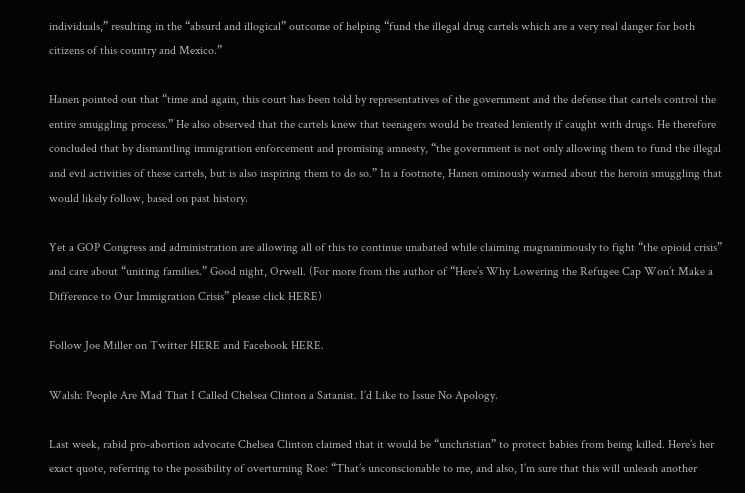individuals,” resulting in the “absurd and illogical” outcome of helping “fund the illegal drug cartels which are a very real danger for both citizens of this country and Mexico.”

Hanen pointed out that “time and again, this court has been told by representatives of the government and the defense that cartels control the entire smuggling process.” He also observed that the cartels knew that teenagers would be treated leniently if caught with drugs. He therefore concluded that by dismantling immigration enforcement and promising amnesty, “the government is not only allowing them to fund the illegal and evil activities of these cartels, but is also inspiring them to do so.” In a footnote, Hanen ominously warned about the heroin smuggling that would likely follow, based on past history.

Yet a GOP Congress and administration are allowing all of this to continue unabated while claiming magnanimously to fight “the opioid crisis” and care about “uniting families.” Good night, Orwell. (For more from the author of “Here’s Why Lowering the Refugee Cap Won’t Make a Difference to Our Immigration Crisis” please click HERE)

Follow Joe Miller on Twitter HERE and Facebook HERE.

Walsh: People Are Mad That I Called Chelsea Clinton a Satanist. I’d Like to Issue No Apology.

Last week, rabid pro-abortion advocate Chelsea Clinton claimed that it would be “unchristian” to protect babies from being killed. Here’s her exact quote, referring to the possibility of overturning Roe: “That’s unconscionable to me, and also, I’m sure that this will unleash another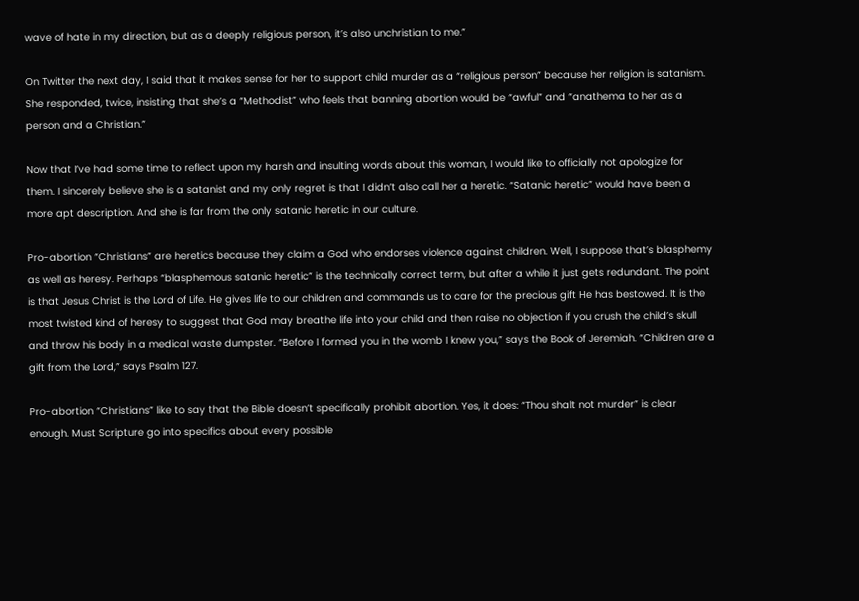wave of hate in my direction, but as a deeply religious person, it’s also unchristian to me.”

On Twitter the next day, I said that it makes sense for her to support child murder as a “religious person” because her religion is satanism. She responded, twice, insisting that she’s a “Methodist” who feels that banning abortion would be “awful” and “anathema to her as a person and a Christian.”

Now that I’ve had some time to reflect upon my harsh and insulting words about this woman, I would like to officially not apologize for them. I sincerely believe she is a satanist and my only regret is that I didn’t also call her a heretic. “Satanic heretic” would have been a more apt description. And she is far from the only satanic heretic in our culture.

Pro-abortion “Christians” are heretics because they claim a God who endorses violence against children. Well, I suppose that’s blasphemy as well as heresy. Perhaps “blasphemous satanic heretic” is the technically correct term, but after a while it just gets redundant. The point is that Jesus Christ is the Lord of Life. He gives life to our children and commands us to care for the precious gift He has bestowed. It is the most twisted kind of heresy to suggest that God may breathe life into your child and then raise no objection if you crush the child’s skull and throw his body in a medical waste dumpster. “Before I formed you in the womb I knew you,” says the Book of Jeremiah. “Children are a gift from the Lord,” says Psalm 127.

Pro-abortion “Christians” like to say that the Bible doesn’t specifically prohibit abortion. Yes, it does: “Thou shalt not murder” is clear enough. Must Scripture go into specifics about every possible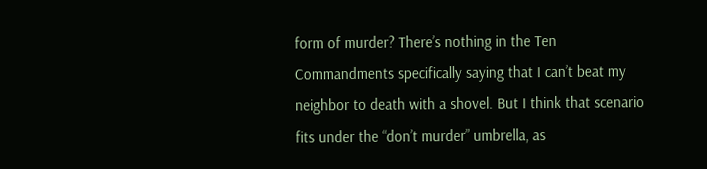form of murder? There’s nothing in the Ten Commandments specifically saying that I can’t beat my neighbor to death with a shovel. But I think that scenario fits under the “don’t murder” umbrella, as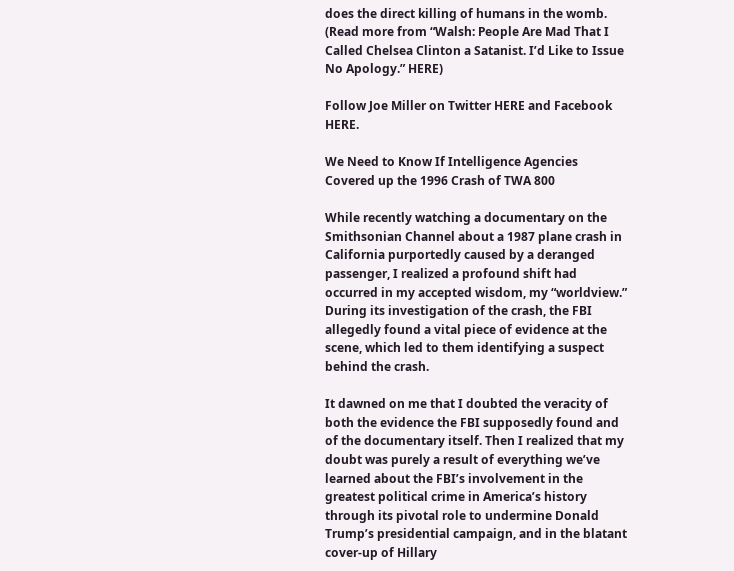does the direct killing of humans in the womb. (Read more from “Walsh: People Are Mad That I Called Chelsea Clinton a Satanist. I’d Like to Issue No Apology.” HERE)

Follow Joe Miller on Twitter HERE and Facebook HERE.

We Need to Know If Intelligence Agencies Covered up the 1996 Crash of TWA 800

While recently watching a documentary on the Smithsonian Channel about a 1987 plane crash in California purportedly caused by a deranged passenger, I realized a profound shift had occurred in my accepted wisdom, my “worldview.” During its investigation of the crash, the FBI allegedly found a vital piece of evidence at the scene, which led to them identifying a suspect behind the crash.

It dawned on me that I doubted the veracity of both the evidence the FBI supposedly found and of the documentary itself. Then I realized that my doubt was purely a result of everything we’ve learned about the FBI’s involvement in the greatest political crime in America’s history through its pivotal role to undermine Donald Trump’s presidential campaign, and in the blatant cover-up of Hillary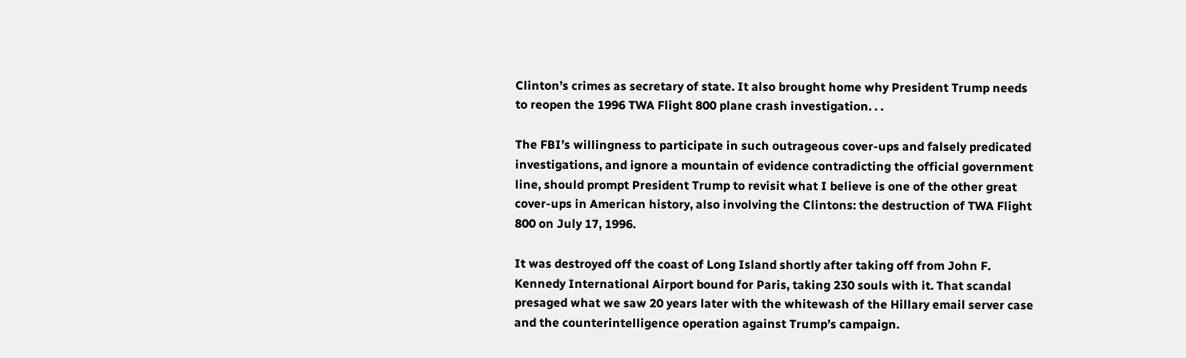Clinton’s crimes as secretary of state. It also brought home why President Trump needs to reopen the 1996 TWA Flight 800 plane crash investigation. . .

The FBI’s willingness to participate in such outrageous cover-ups and falsely predicated investigations, and ignore a mountain of evidence contradicting the official government line, should prompt President Trump to revisit what I believe is one of the other great cover-ups in American history, also involving the Clintons: the destruction of TWA Flight 800 on July 17, 1996.

It was destroyed off the coast of Long Island shortly after taking off from John F. Kennedy International Airport bound for Paris, taking 230 souls with it. That scandal presaged what we saw 20 years later with the whitewash of the Hillary email server case and the counterintelligence operation against Trump’s campaign.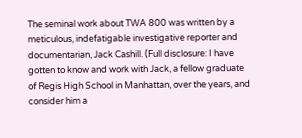The seminal work about TWA 800 was written by a meticulous, indefatigable investigative reporter and documentarian, Jack Cashill. (Full disclosure: I have gotten to know and work with Jack, a fellow graduate of Regis High School in Manhattan, over the years, and consider him a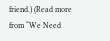friend.) (Read more from “We Need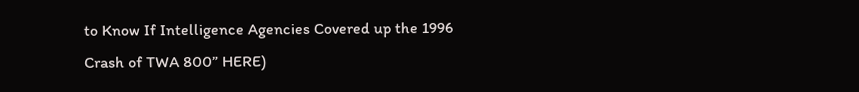to Know If Intelligence Agencies Covered up the 1996 Crash of TWA 800” HERE)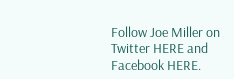Follow Joe Miller on Twitter HERE and Facebook HERE.